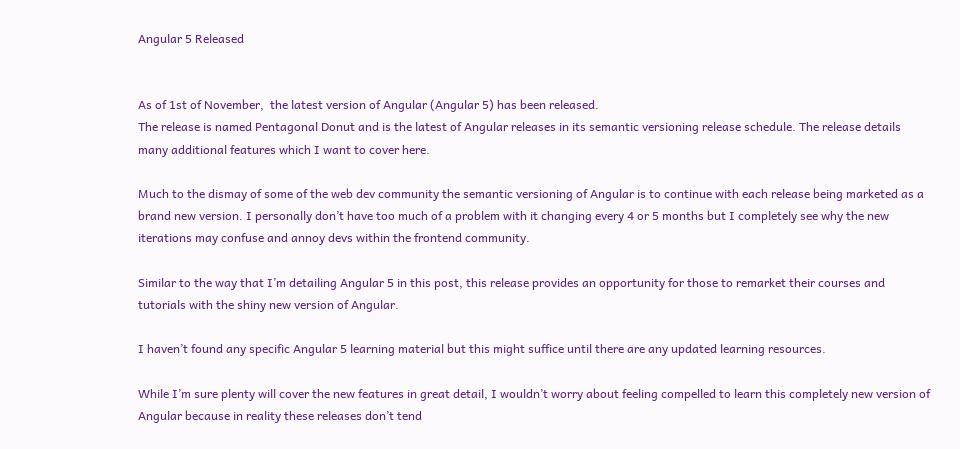Angular 5 Released


As of 1st of November,  the latest version of Angular (Angular 5) has been released.
The release is named Pentagonal Donut and is the latest of Angular releases in its semantic versioning release schedule. The release details many additional features which I want to cover here.

Much to the dismay of some of the web dev community the semantic versioning of Angular is to continue with each release being marketed as a brand new version. I personally don’t have too much of a problem with it changing every 4 or 5 months but I completely see why the new iterations may confuse and annoy devs within the frontend community.

Similar to the way that I’m detailing Angular 5 in this post, this release provides an opportunity for those to remarket their courses and tutorials with the shiny new version of Angular.

I haven’t found any specific Angular 5 learning material but this might suffice until there are any updated learning resources.

While I’m sure plenty will cover the new features in great detail, I wouldn’t worry about feeling compelled to learn this completely new version of Angular because in reality these releases don’t tend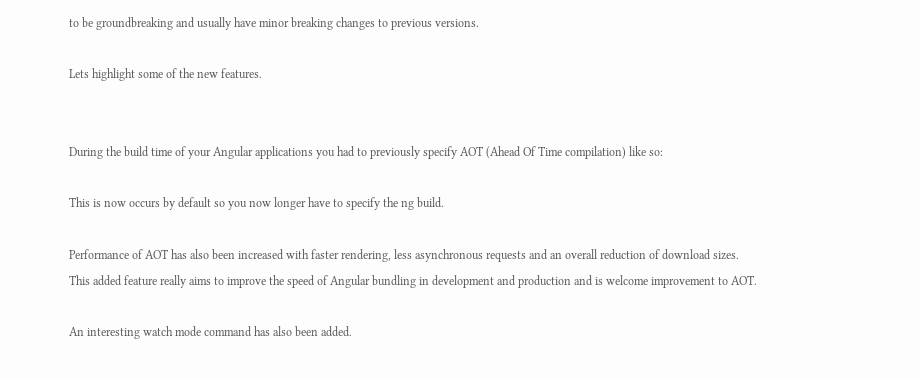to be groundbreaking and usually have minor breaking changes to previous versions.

Lets highlight some of the new features.


During the build time of your Angular applications you had to previously specify AOT (Ahead Of Time compilation) like so:

This is now occurs by default so you now longer have to specify the ng build.

Performance of AOT has also been increased with faster rendering, less asynchronous requests and an overall reduction of download sizes. This added feature really aims to improve the speed of Angular bundling in development and production and is welcome improvement to AOT.

An interesting watch mode command has also been added.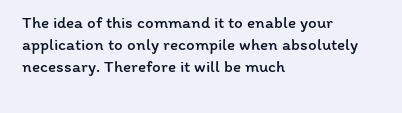The idea of this command it to enable your application to only recompile when absolutely necessary. Therefore it will be much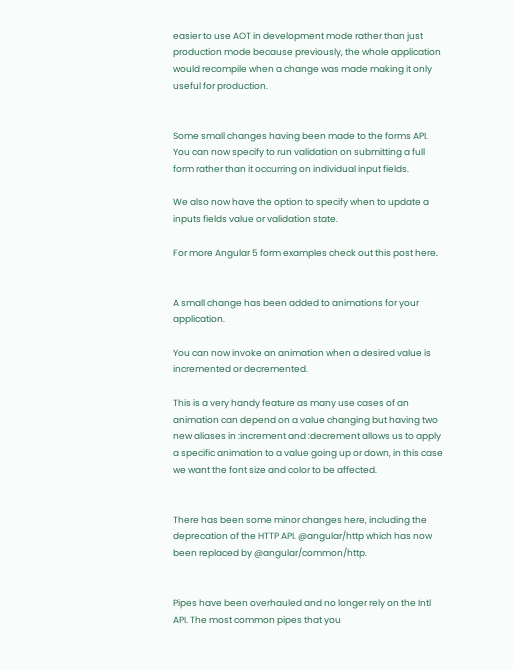easier to use AOT in development mode rather than just production mode because previously, the whole application would recompile when a change was made making it only useful for production.


Some small changes having been made to the forms API. You can now specify to run validation on submitting a full form rather than it occurring on individual input fields.

We also now have the option to specify when to update a inputs fields value or validation state.

For more Angular 5 form examples check out this post here.


A small change has been added to animations for your application.

You can now invoke an animation when a desired value is incremented or decremented.

This is a very handy feature as many use cases of an animation can depend on a value changing but having two new aliases in :increment and :decrement allows us to apply a specific animation to a value going up or down, in this case we want the font size and color to be affected.


There has been some minor changes here, including the deprecation of the HTTP API. @angular/http which has now been replaced by @angular/common/http.


Pipes have been overhauled and no longer rely on the Intl API. The most common pipes that you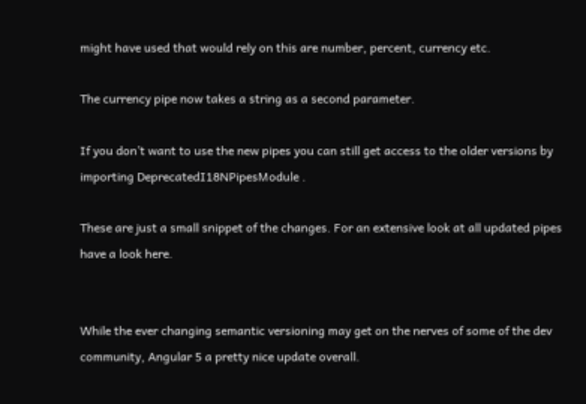might have used that would rely on this are number, percent, currency etc.

The currency pipe now takes a string as a second parameter.

If you don’t want to use the new pipes you can still get access to the older versions by importing DeprecatedI18NPipesModule .

These are just a small snippet of the changes. For an extensive look at all updated pipes have a look here.


While the ever changing semantic versioning may get on the nerves of some of the dev community, Angular 5 a pretty nice update overall.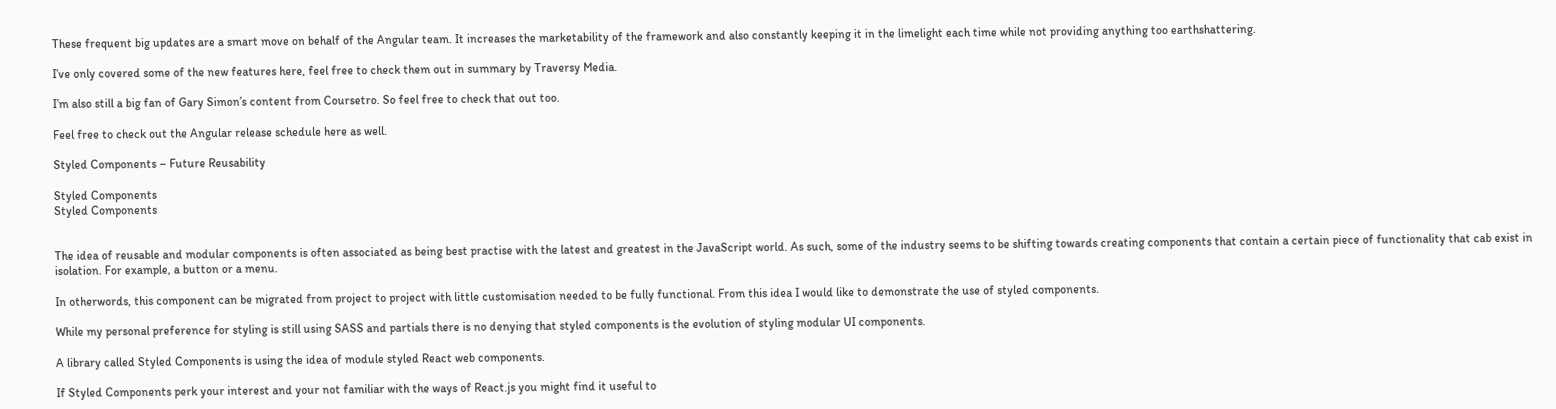These frequent big updates are a smart move on behalf of the Angular team. It increases the marketability of the framework and also constantly keeping it in the limelight each time while not providing anything too earthshattering.

I’ve only covered some of the new features here, feel free to check them out in summary by Traversy Media.

I’m also still a big fan of Gary Simon’s content from Coursetro. So feel free to check that out too.

Feel free to check out the Angular release schedule here as well.

Styled Components – Future Reusability

Styled Components
Styled Components


The idea of reusable and modular components is often associated as being best practise with the latest and greatest in the JavaScript world. As such, some of the industry seems to be shifting towards creating components that contain a certain piece of functionality that cab exist in isolation. For example, a button or a menu.

In otherwords, this component can be migrated from project to project with little customisation needed to be fully functional. From this idea I would like to demonstrate the use of styled components.

While my personal preference for styling is still using SASS and partials there is no denying that styled components is the evolution of styling modular UI components.

A library called Styled Components is using the idea of module styled React web components.

If Styled Components perk your interest and your not familiar with the ways of React.js you might find it useful to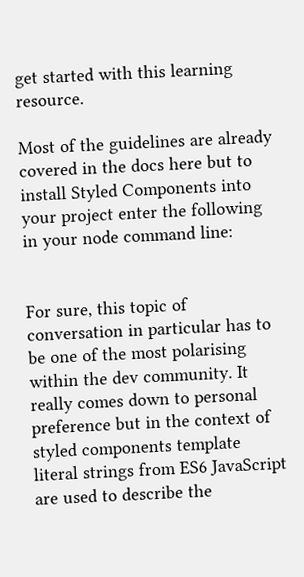get started with this learning resource.

Most of the guidelines are already covered in the docs here but to install Styled Components into your project enter the following in your node command line:


For sure, this topic of conversation in particular has to be one of the most polarising within the dev community. It really comes down to personal preference but in the context of styled components template literal strings from ES6 JavaScript are used to describe the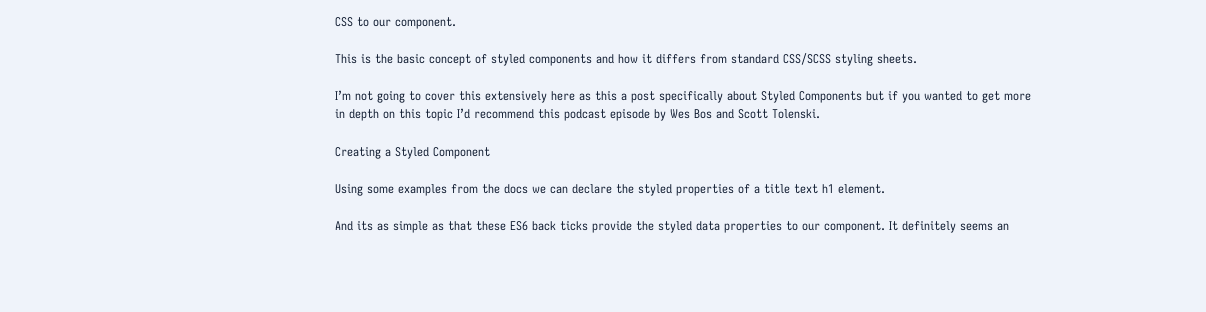CSS to our component.

This is the basic concept of styled components and how it differs from standard CSS/SCSS styling sheets.

I’m not going to cover this extensively here as this a post specifically about Styled Components but if you wanted to get more in depth on this topic I’d recommend this podcast episode by Wes Bos and Scott Tolenski.

Creating a Styled Component

Using some examples from the docs we can declare the styled properties of a title text h1 element.

And its as simple as that these ES6 back ticks provide the styled data properties to our component. It definitely seems an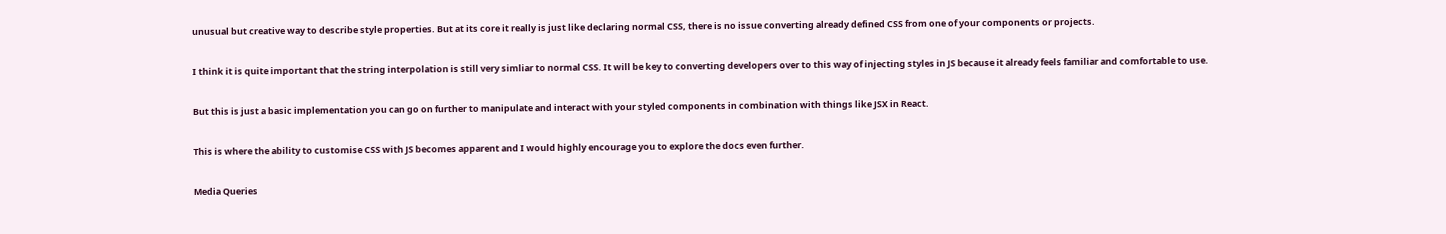unusual but creative way to describe style properties. But at its core it really is just like declaring normal CSS, there is no issue converting already defined CSS from one of your components or projects.

I think it is quite important that the string interpolation is still very simliar to normal CSS. It will be key to converting developers over to this way of injecting styles in JS because it already feels familiar and comfortable to use.

But this is just a basic implementation you can go on further to manipulate and interact with your styled components in combination with things like JSX in React.

This is where the ability to customise CSS with JS becomes apparent and I would highly encourage you to explore the docs even further.

Media Queries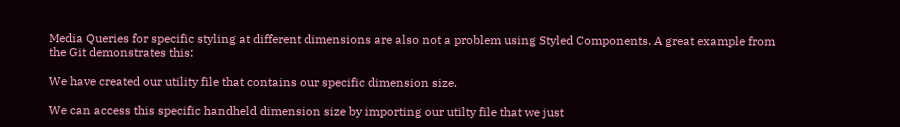Media Queries for specific styling at different dimensions are also not a problem using Styled Components. A great example from the Git demonstrates this:

We have created our utility file that contains our specific dimension size.

We can access this specific handheld dimension size by importing our utilty file that we just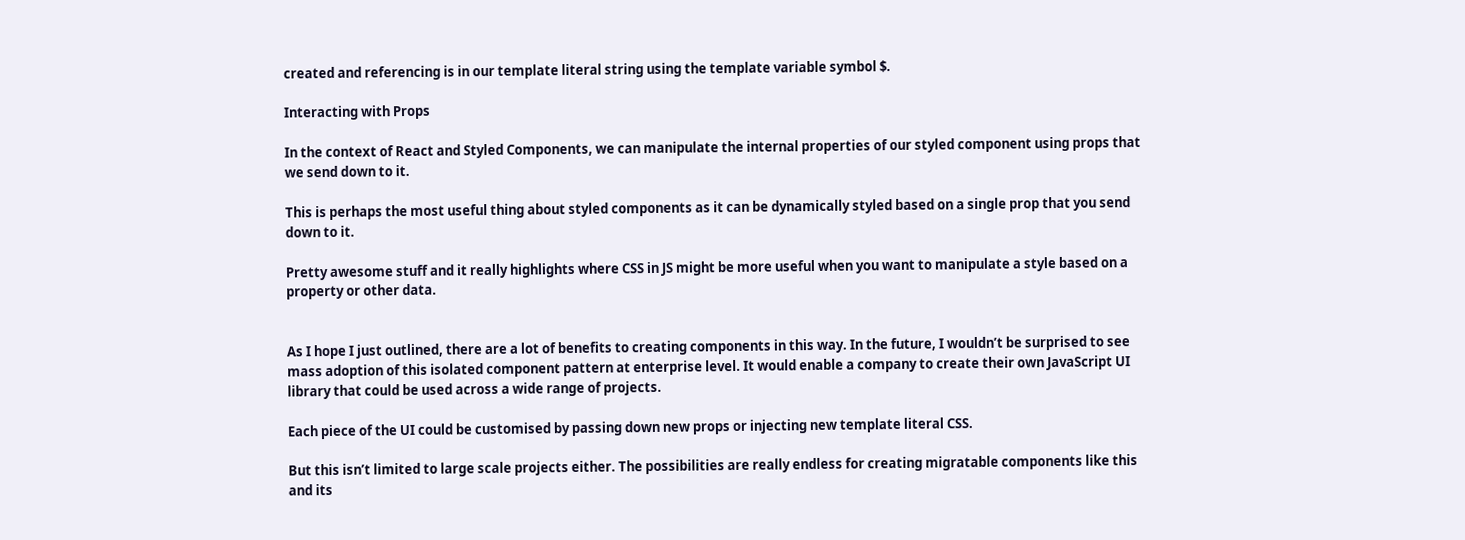created and referencing is in our template literal string using the template variable symbol $.

Interacting with Props

In the context of React and Styled Components, we can manipulate the internal properties of our styled component using props that we send down to it.

This is perhaps the most useful thing about styled components as it can be dynamically styled based on a single prop that you send down to it.

Pretty awesome stuff and it really highlights where CSS in JS might be more useful when you want to manipulate a style based on a property or other data.


As I hope I just outlined, there are a lot of benefits to creating components in this way. In the future, I wouldn’t be surprised to see mass adoption of this isolated component pattern at enterprise level. It would enable a company to create their own JavaScript UI library that could be used across a wide range of projects.

Each piece of the UI could be customised by passing down new props or injecting new template literal CSS.

But this isn’t limited to large scale projects either. The possibilities are really endless for creating migratable components like this and its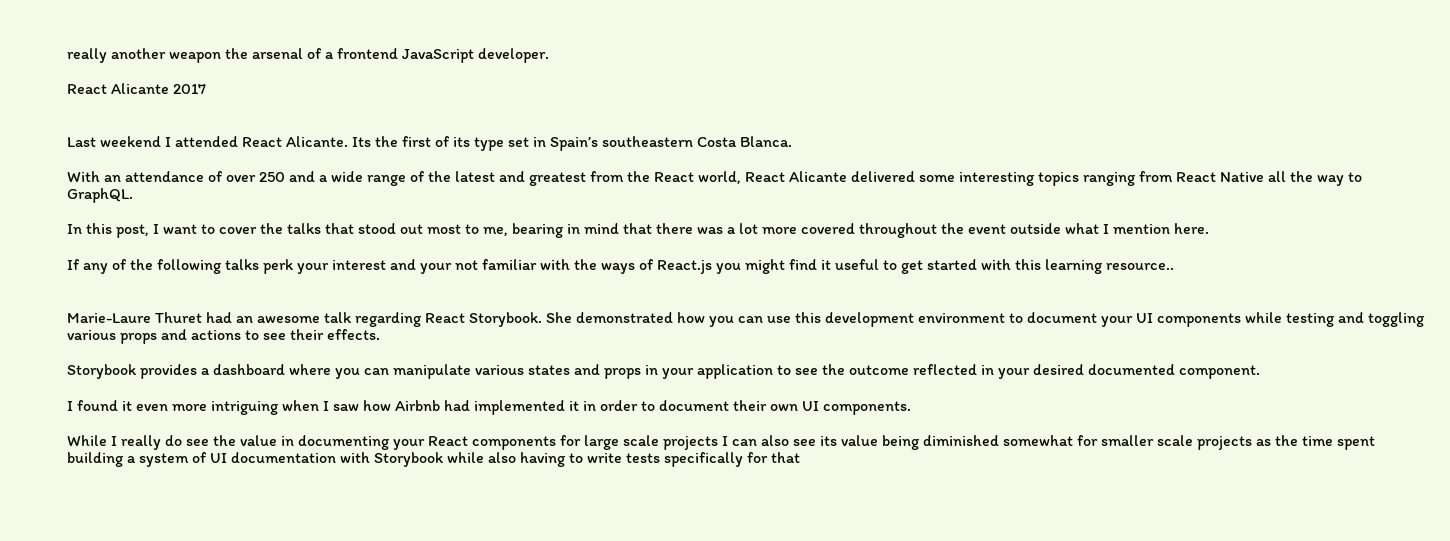really another weapon the arsenal of a frontend JavaScript developer.

React Alicante 2017


Last weekend I attended React Alicante. Its the first of its type set in Spain’s southeastern Costa Blanca.

With an attendance of over 250 and a wide range of the latest and greatest from the React world, React Alicante delivered some interesting topics ranging from React Native all the way to GraphQL.

In this post, I want to cover the talks that stood out most to me, bearing in mind that there was a lot more covered throughout the event outside what I mention here.

If any of the following talks perk your interest and your not familiar with the ways of React.js you might find it useful to get started with this learning resource..


Marie-Laure Thuret had an awesome talk regarding React Storybook. She demonstrated how you can use this development environment to document your UI components while testing and toggling various props and actions to see their effects.

Storybook provides a dashboard where you can manipulate various states and props in your application to see the outcome reflected in your desired documented component.

I found it even more intriguing when I saw how Airbnb had implemented it in order to document their own UI components.

While I really do see the value in documenting your React components for large scale projects I can also see its value being diminished somewhat for smaller scale projects as the time spent building a system of UI documentation with Storybook while also having to write tests specifically for that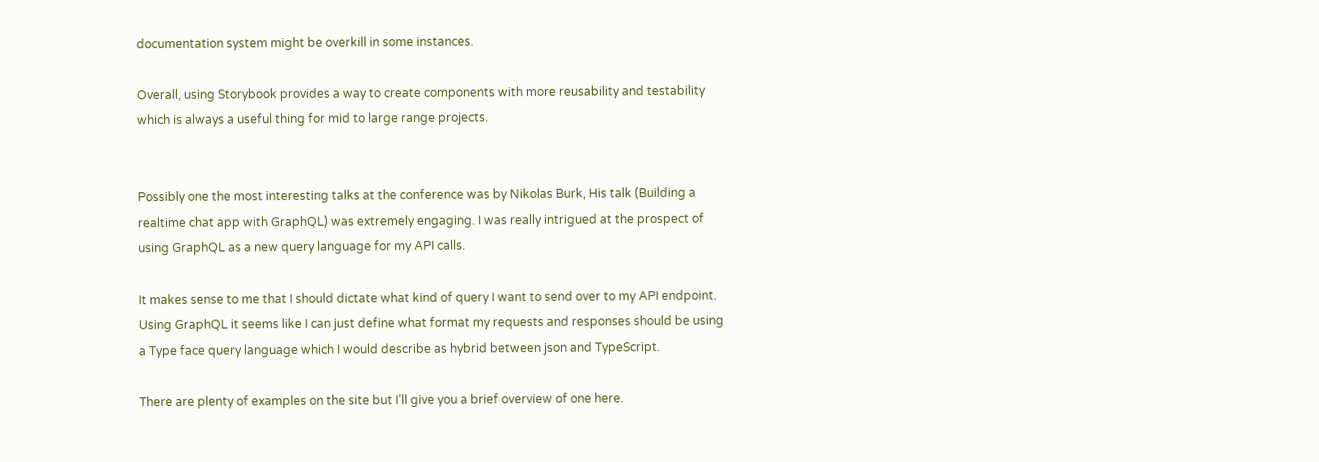documentation system might be overkill in some instances.

Overall, using Storybook provides a way to create components with more reusability and testability which is always a useful thing for mid to large range projects.


Possibly one the most interesting talks at the conference was by Nikolas Burk, His talk (Building a realtime chat app with GraphQL) was extremely engaging. I was really intrigued at the prospect of using GraphQL as a new query language for my API calls.

It makes sense to me that I should dictate what kind of query I want to send over to my API endpoint. Using GraphQL it seems like I can just define what format my requests and responses should be using a Type face query language which I would describe as hybrid between json and TypeScript.

There are plenty of examples on the site but I’ll give you a brief overview of one here.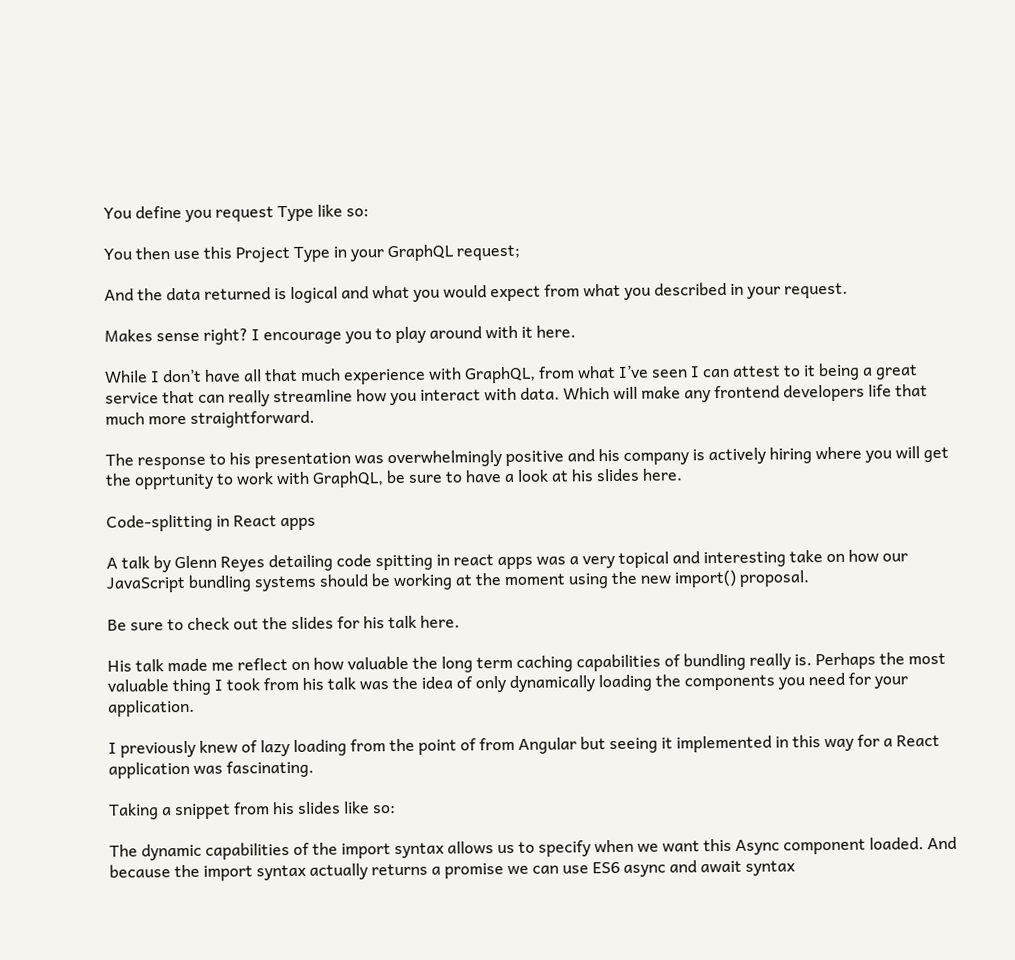You define you request Type like so:

You then use this Project Type in your GraphQL request;

And the data returned is logical and what you would expect from what you described in your request.

Makes sense right? I encourage you to play around with it here.

While I don’t have all that much experience with GraphQL, from what I’ve seen I can attest to it being a great service that can really streamline how you interact with data. Which will make any frontend developers life that much more straightforward.

The response to his presentation was overwhelmingly positive and his company is actively hiring where you will get the opprtunity to work with GraphQL, be sure to have a look at his slides here.

Code-splitting in React apps

A talk by Glenn Reyes detailing code spitting in react apps was a very topical and interesting take on how our JavaScript bundling systems should be working at the moment using the new import() proposal.

Be sure to check out the slides for his talk here.

His talk made me reflect on how valuable the long term caching capabilities of bundling really is. Perhaps the most valuable thing I took from his talk was the idea of only dynamically loading the components you need for your application.

I previously knew of lazy loading from the point of from Angular but seeing it implemented in this way for a React application was fascinating.

Taking a snippet from his slides like so:

The dynamic capabilities of the import syntax allows us to specify when we want this Async component loaded. And because the import syntax actually returns a promise we can use ES6 async and await syntax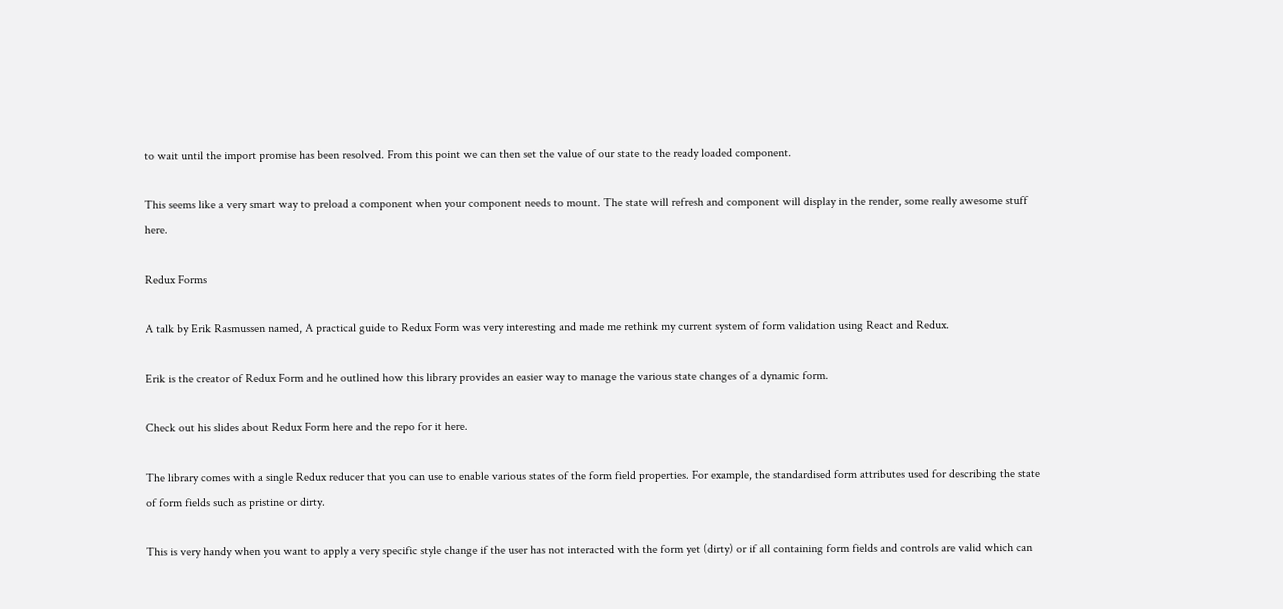to wait until the import promise has been resolved. From this point we can then set the value of our state to the ready loaded component.

This seems like a very smart way to preload a component when your component needs to mount. The state will refresh and component will display in the render, some really awesome stuff here.

Redux Forms

A talk by Erik Rasmussen named, A practical guide to Redux Form was very interesting and made me rethink my current system of form validation using React and Redux.

Erik is the creator of Redux Form and he outlined how this library provides an easier way to manage the various state changes of a dynamic form.

Check out his slides about Redux Form here and the repo for it here.

The library comes with a single Redux reducer that you can use to enable various states of the form field properties. For example, the standardised form attributes used for describing the state of form fields such as pristine or dirty.

This is very handy when you want to apply a very specific style change if the user has not interacted with the form yet (dirty) or if all containing form fields and controls are valid which can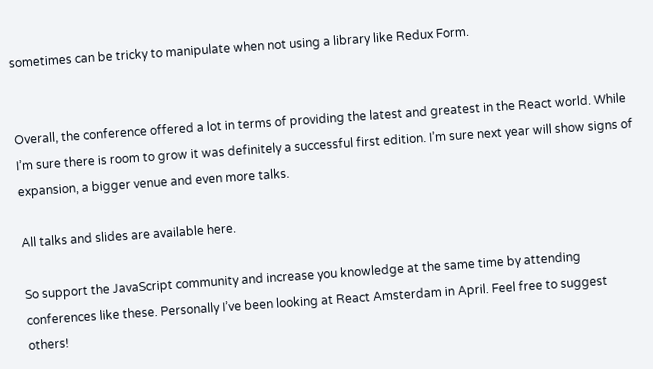sometimes can be tricky to manipulate when not using a library like Redux Form.


Overall, the conference offered a lot in terms of providing the latest and greatest in the React world. While I’m sure there is room to grow it was definitely a successful first edition. I’m sure next year will show signs of expansion, a bigger venue and even more talks.

All talks and slides are available here.

So support the JavaScript community and increase you knowledge at the same time by attending conferences like these. Personally I’ve been looking at React Amsterdam in April. Feel free to suggest others!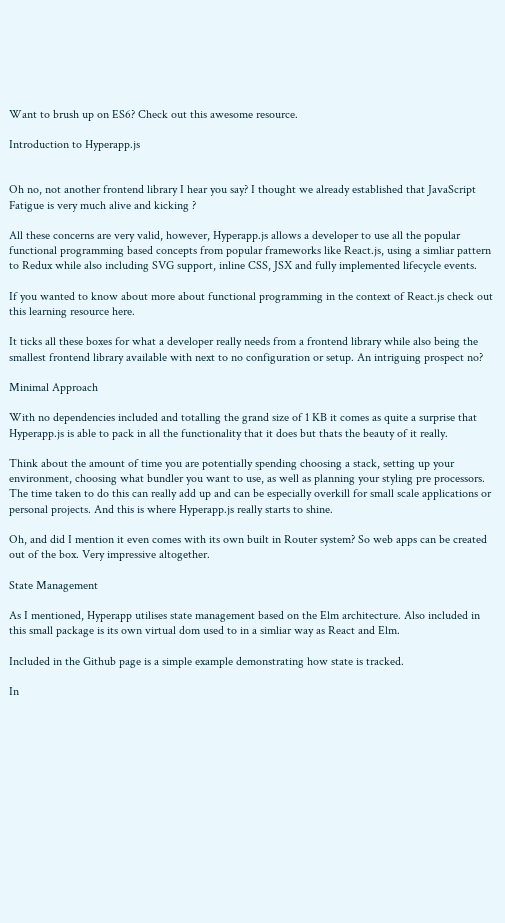Want to brush up on ES6? Check out this awesome resource.

Introduction to Hyperapp.js


Oh no, not another frontend library I hear you say? I thought we already established that JavaScript Fatigue is very much alive and kicking ?

All these concerns are very valid, however, Hyperapp.js allows a developer to use all the popular functional programming based concepts from popular frameworks like React.js, using a simliar pattern to Redux while also including SVG support, inline CSS, JSX and fully implemented lifecycle events.

If you wanted to know about more about functional programming in the context of React.js check out this learning resource here.

It ticks all these boxes for what a developer really needs from a frontend library while also being the smallest frontend library available with next to no configuration or setup. An intriguing prospect no?

Minimal Approach

With no dependencies included and totalling the grand size of 1 KB it comes as quite a surprise that Hyperapp.js is able to pack in all the functionality that it does but thats the beauty of it really.

Think about the amount of time you are potentially spending choosing a stack, setting up your environment, choosing what bundler you want to use, as well as planning your styling pre processors. The time taken to do this can really add up and can be especially overkill for small scale applications or personal projects. And this is where Hyperapp.js really starts to shine.

Oh, and did I mention it even comes with its own built in Router system? So web apps can be created out of the box. Very impressive altogether.

State Management

As I mentioned, Hyperapp utilises state management based on the Elm architecture. Also included in this small package is its own virtual dom used to in a simliar way as React and Elm.

Included in the Github page is a simple example demonstrating how state is tracked.

In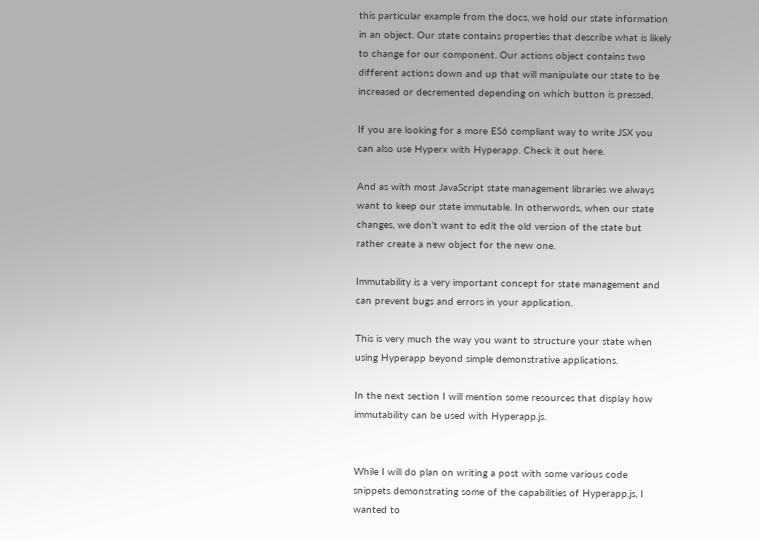this particular example from the docs, we hold our state information in an object. Our state contains properties that describe what is likely to change for our component. Our actions object contains two different actions down and up that will manipulate our state to be increased or decremented depending on which button is pressed.

If you are looking for a more ES6 compliant way to write JSX you can also use Hyperx with Hyperapp. Check it out here.

And as with most JavaScript state management libraries we always want to keep our state immutable. In otherwords, when our state changes, we don’t want to edit the old version of the state but rather create a new object for the new one.

Immutability is a very important concept for state management and can prevent bugs and errors in your application.

This is very much the way you want to structure your state when using Hyperapp beyond simple demonstrative applications.

In the next section I will mention some resources that display how immutability can be used with Hyperapp.js.


While I will do plan on writing a post with some various code snippets demonstrating some of the capabilities of Hyperapp.js, I wanted to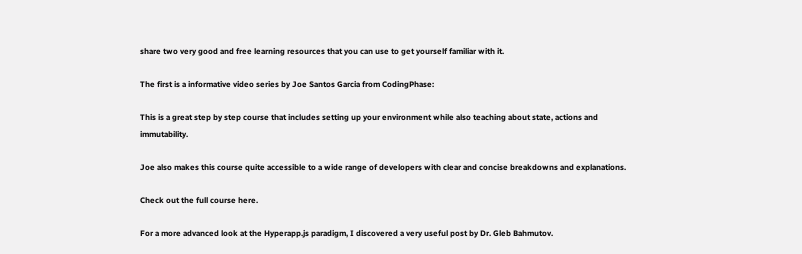share two very good and free learning resources that you can use to get yourself familiar with it.

The first is a informative video series by Joe Santos Garcia from CodingPhase:

This is a great step by step course that includes setting up your environment while also teaching about state, actions and immutability.

Joe also makes this course quite accessible to a wide range of developers with clear and concise breakdowns and explanations.

Check out the full course here.

For a more advanced look at the Hyperapp.js paradigm, I discovered a very useful post by Dr. Gleb Bahmutov.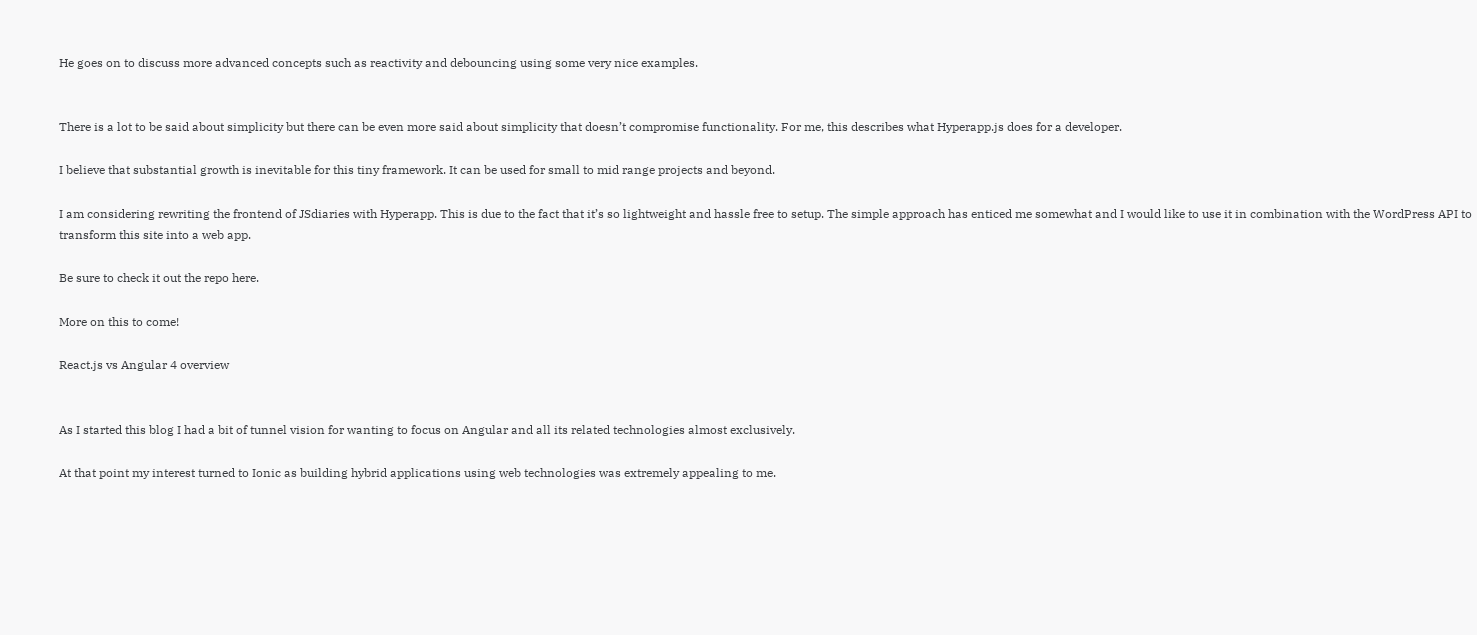He goes on to discuss more advanced concepts such as reactivity and debouncing using some very nice examples.


There is a lot to be said about simplicity but there can be even more said about simplicity that doesn’t compromise functionality. For me, this describes what Hyperapp.js does for a developer.

I believe that substantial growth is inevitable for this tiny framework. It can be used for small to mid range projects and beyond.

I am considering rewriting the frontend of JSdiaries with Hyperapp. This is due to the fact that it’s so lightweight and hassle free to setup. The simple approach has enticed me somewhat and I would like to use it in combination with the WordPress API to transform this site into a web app.

Be sure to check it out the repo here.

More on this to come!

React.js vs Angular 4 overview


As I started this blog I had a bit of tunnel vision for wanting to focus on Angular and all its related technologies almost exclusively.

At that point my interest turned to Ionic as building hybrid applications using web technologies was extremely appealing to me.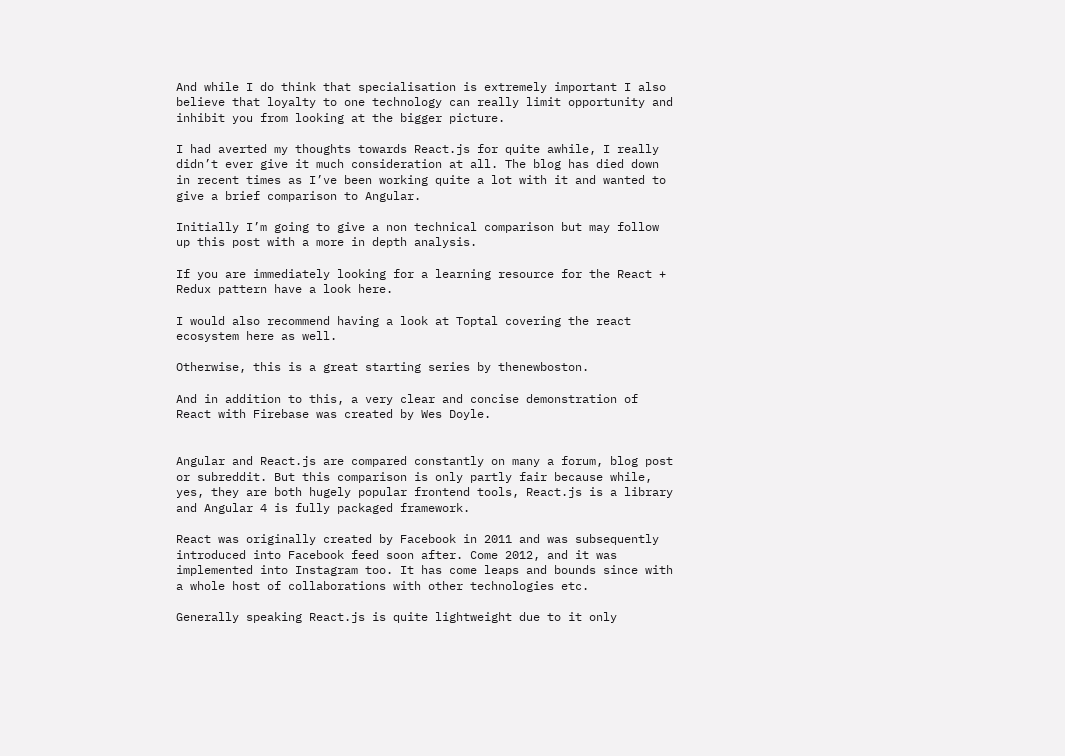And while I do think that specialisation is extremely important I also believe that loyalty to one technology can really limit opportunity and inhibit you from looking at the bigger picture.

I had averted my thoughts towards React.js for quite awhile, I really didn’t ever give it much consideration at all. The blog has died down in recent times as I’ve been working quite a lot with it and wanted to give a brief comparison to Angular.

Initially I’m going to give a non technical comparison but may follow up this post with a more in depth analysis.

If you are immediately looking for a learning resource for the React + Redux pattern have a look here.

I would also recommend having a look at Toptal covering the react ecosystem here as well.

Otherwise, this is a great starting series by thenewboston.

And in addition to this, a very clear and concise demonstration of React with Firebase was created by Wes Doyle.


Angular and React.js are compared constantly on many a forum, blog post or subreddit. But this comparison is only partly fair because while, yes, they are both hugely popular frontend tools, React.js is a library and Angular 4 is fully packaged framework.

React was originally created by Facebook in 2011 and was subsequently introduced into Facebook feed soon after. Come 2012, and it was implemented into Instagram too. It has come leaps and bounds since with a whole host of collaborations with other technologies etc.

Generally speaking React.js is quite lightweight due to it only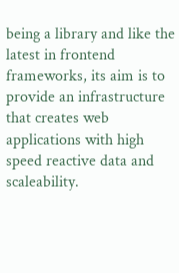being a library and like the latest in frontend frameworks, its aim is to provide an infrastructure that creates web applications with high speed reactive data and scaleability.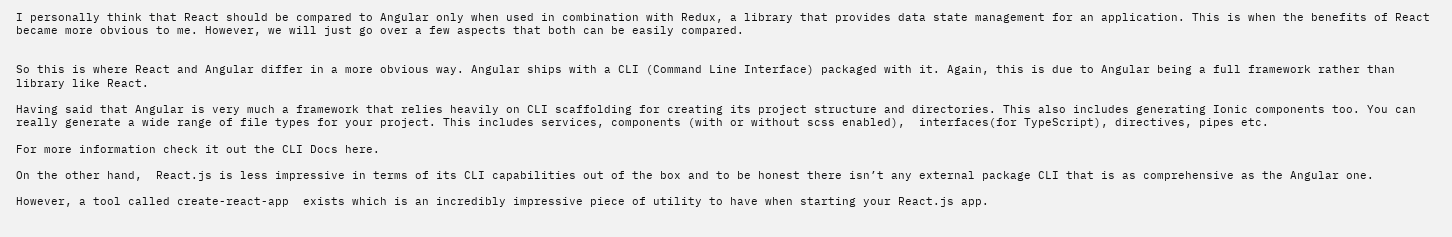I personally think that React should be compared to Angular only when used in combination with Redux, a library that provides data state management for an application. This is when the benefits of React became more obvious to me. However, we will just go over a few aspects that both can be easily compared.


So this is where React and Angular differ in a more obvious way. Angular ships with a CLI (Command Line Interface) packaged with it. Again, this is due to Angular being a full framework rather than library like React.

Having said that Angular is very much a framework that relies heavily on CLI scaffolding for creating its project structure and directories. This also includes generating Ionic components too. You can really generate a wide range of file types for your project. This includes services, components (with or without scss enabled),  interfaces(for TypeScript), directives, pipes etc.

For more information check it out the CLI Docs here.

On the other hand,  React.js is less impressive in terms of its CLI capabilities out of the box and to be honest there isn’t any external package CLI that is as comprehensive as the Angular one.

However, a tool called create-react-app  exists which is an incredibly impressive piece of utility to have when starting your React.js app.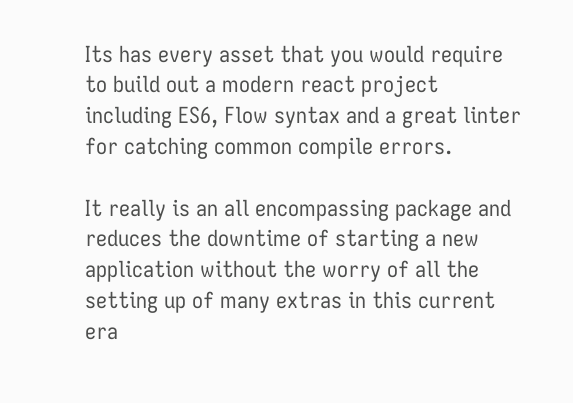Its has every asset that you would require to build out a modern react project including ES6, Flow syntax and a great linter for catching common compile errors.

It really is an all encompassing package and reduces the downtime of starting a new application without the worry of all the setting up of many extras in this current era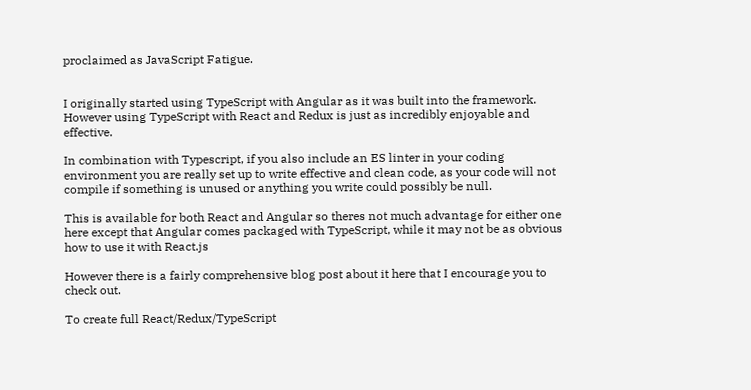proclaimed as JavaScript Fatigue.


I originally started using TypeScript with Angular as it was built into the framework. However using TypeScript with React and Redux is just as incredibly enjoyable and effective.

In combination with Typescript, if you also include an ES linter in your coding environment you are really set up to write effective and clean code, as your code will not compile if something is unused or anything you write could possibly be null.

This is available for both React and Angular so theres not much advantage for either one here except that Angular comes packaged with TypeScript, while it may not be as obvious how to use it with React.js

However there is a fairly comprehensive blog post about it here that I encourage you to check out.

To create full React/Redux/TypeScript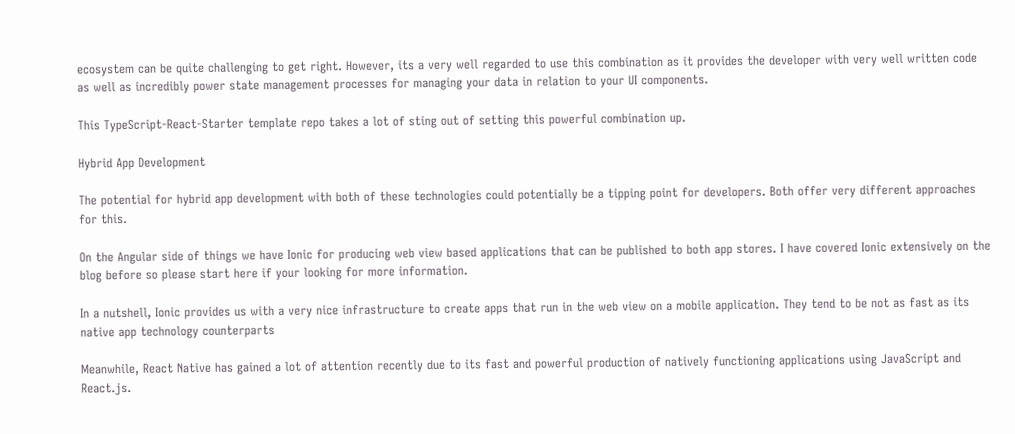ecosystem can be quite challenging to get right. However, its a very well regarded to use this combination as it provides the developer with very well written code as well as incredibly power state management processes for managing your data in relation to your UI components.

This TypeScript-React-Starter template repo takes a lot of sting out of setting this powerful combination up.

Hybrid App Development

The potential for hybrid app development with both of these technologies could potentially be a tipping point for developers. Both offer very different approaches for this.

On the Angular side of things we have Ionic for producing web view based applications that can be published to both app stores. I have covered Ionic extensively on the blog before so please start here if your looking for more information.

In a nutshell, Ionic provides us with a very nice infrastructure to create apps that run in the web view on a mobile application. They tend to be not as fast as its native app technology counterparts

Meanwhile, React Native has gained a lot of attention recently due to its fast and powerful production of natively functioning applications using JavaScript and React.js.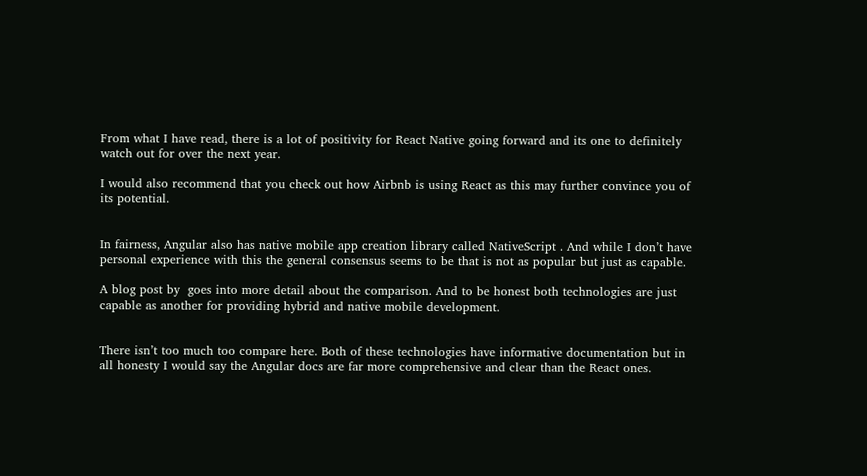From what I have read, there is a lot of positivity for React Native going forward and its one to definitely watch out for over the next year.

I would also recommend that you check out how Airbnb is using React as this may further convince you of its potential.


In fairness, Angular also has native mobile app creation library called NativeScript . And while I don’t have personal experience with this the general consensus seems to be that is not as popular but just as capable.

A blog post by  goes into more detail about the comparison. And to be honest both technologies are just capable as another for providing hybrid and native mobile development.


There isn’t too much too compare here. Both of these technologies have informative documentation but in all honesty I would say the Angular docs are far more comprehensive and clear than the React ones.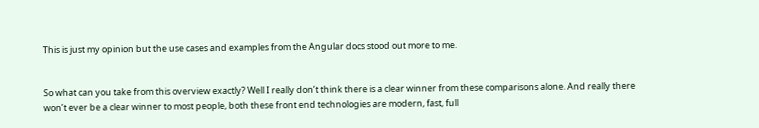This is just my opinion but the use cases and examples from the Angular docs stood out more to me.


So what can you take from this overview exactly? Well I really don’t think there is a clear winner from these comparisons alone. And really there won’t ever be a clear winner to most people, both these front end technologies are modern, fast, full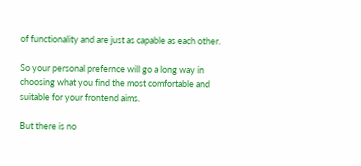of functionality and are just as capable as each other.

So your personal prefernce will go a long way in choosing what you find the most comfortable and suitable for your frontend aims.

But there is no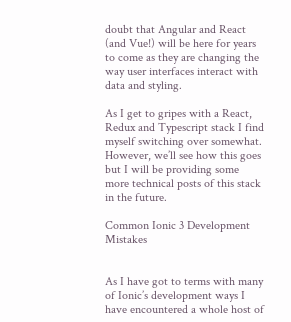doubt that Angular and React (and Vue!) will be here for years to come as they are changing the way user interfaces interact with data and styling.

As I get to gripes with a React, Redux and Typescript stack I find myself switching over somewhat. However, we’ll see how this goes but I will be providing some more technical posts of this stack in the future.

Common Ionic 3 Development Mistakes


As I have got to terms with many of Ionic’s development ways I have encountered a whole host of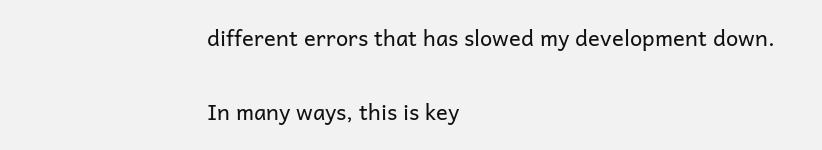different errors that has slowed my development down.

In many ways, this is key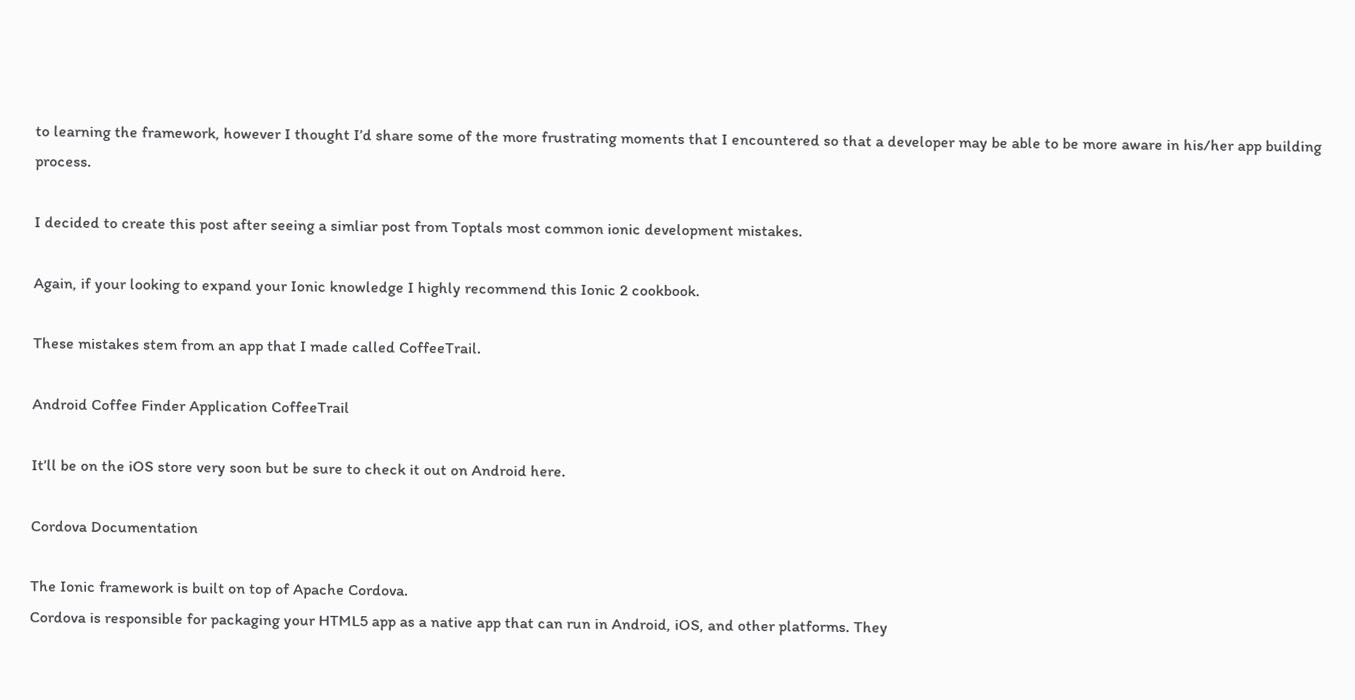to learning the framework, however I thought I’d share some of the more frustrating moments that I encountered so that a developer may be able to be more aware in his/her app building process.

I decided to create this post after seeing a simliar post from Toptals most common ionic development mistakes.

Again, if your looking to expand your Ionic knowledge I highly recommend this Ionic 2 cookbook.

These mistakes stem from an app that I made called CoffeeTrail.

Android Coffee Finder Application CoffeeTrail

It’ll be on the iOS store very soon but be sure to check it out on Android here.

Cordova Documentation

The Ionic framework is built on top of Apache Cordova.
Cordova is responsible for packaging your HTML5 app as a native app that can run in Android, iOS, and other platforms. They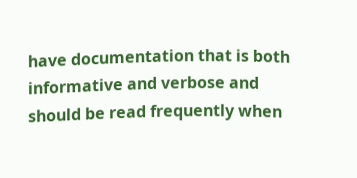have documentation that is both informative and verbose and should be read frequently when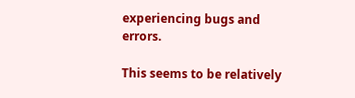experiencing bugs and errors.

This seems to be relatively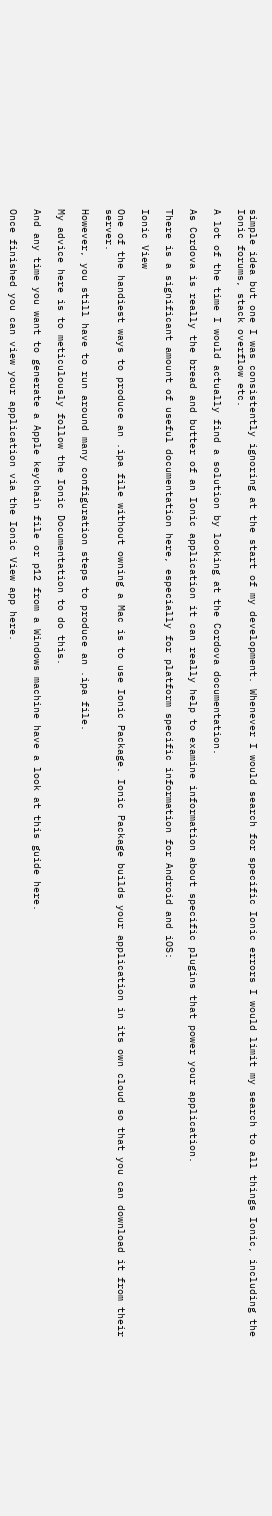simple idea but one I was consistently ignoring at the start of my development. Whenever I would search for specific Ionic errors I would limit my search to all things Ionic, including the Ionic forums, stack overflow etc.

A lot of the time I would actually find a solution by looking at the Cordova documentation.

As Cordova is really the bread and butter of an Ionic application it can really help to examine information about specific plugins that power your application.

There is a significant amount of useful documentation here, especially for platform specific information for Android and iOS:

Ionic View

One of the handiest ways to produce an .ipa file without owning a Mac is to use Ionic Package. Ionic Package builds your application in its own cloud so that you can download it from their server.

However, you still have to run around many configuration steps to produce an .ipa file.

My advice here is to meticulously follow the Ionic Documentation to do this.

And any time you want to generate a Apple keychain file or p12 from a Windows machine have a look at this guide here.

Once finished you can view your application via the Ionic View app here.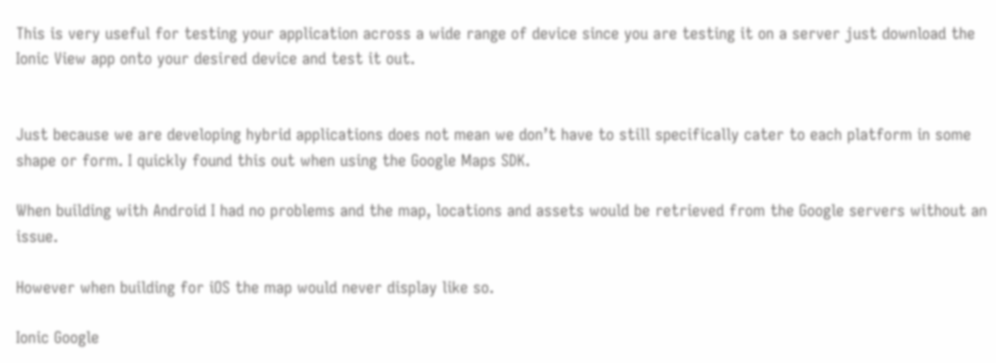This is very useful for testing your application across a wide range of device since you are testing it on a server just download the Ionic View app onto your desired device and test it out.


Just because we are developing hybrid applications does not mean we don’t have to still specifically cater to each platform in some shape or form. I quickly found this out when using the Google Maps SDK.

When building with Android I had no problems and the map, locations and assets would be retrieved from the Google servers without an issue.

However when building for iOS the map would never display like so.

Ionic Google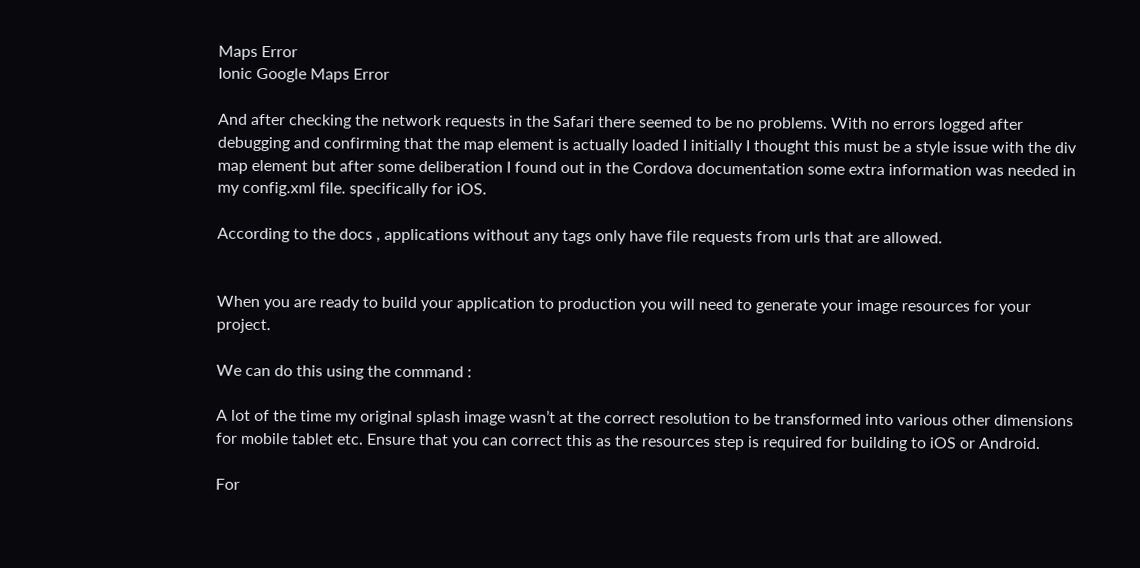Maps Error
Ionic Google Maps Error

And after checking the network requests in the Safari there seemed to be no problems. With no errors logged after debugging and confirming that the map element is actually loaded I initially I thought this must be a style issue with the div map element but after some deliberation I found out in the Cordova documentation some extra information was needed in my config.xml file. specifically for iOS.

According to the docs , applications without any tags only have file requests from urls that are allowed.


When you are ready to build your application to production you will need to generate your image resources for your project.

We can do this using the command :

A lot of the time my original splash image wasn’t at the correct resolution to be transformed into various other dimensions for mobile tablet etc. Ensure that you can correct this as the resources step is required for building to iOS or Android.

For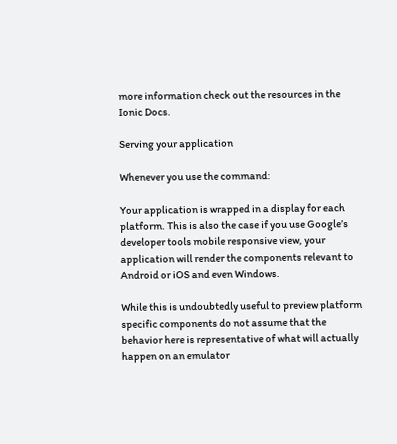more information check out the resources in the Ionic Docs.

Serving your application

Whenever you use the command:

Your application is wrapped in a display for each platform. This is also the case if you use Google’s developer tools mobile responsive view, your application will render the components relevant to Android or iOS and even Windows.

While this is undoubtedly useful to preview platform specific components do not assume that the behavior here is representative of what will actually happen on an emulator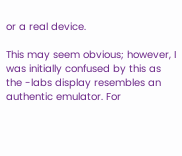or a real device.

This may seem obvious; however, I was initially confused by this as the -labs display resembles an authentic emulator. For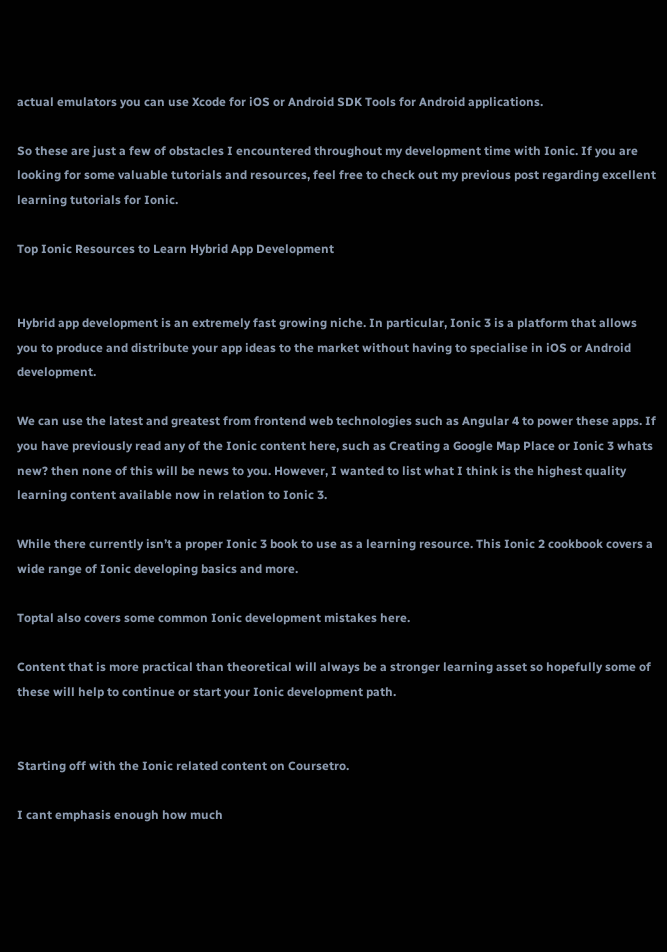actual emulators you can use Xcode for iOS or Android SDK Tools for Android applications.

So these are just a few of obstacles I encountered throughout my development time with Ionic. If you are looking for some valuable tutorials and resources, feel free to check out my previous post regarding excellent learning tutorials for Ionic.

Top Ionic Resources to Learn Hybrid App Development


Hybrid app development is an extremely fast growing niche. In particular, Ionic 3 is a platform that allows you to produce and distribute your app ideas to the market without having to specialise in iOS or Android development.

We can use the latest and greatest from frontend web technologies such as Angular 4 to power these apps. If you have previously read any of the Ionic content here, such as Creating a Google Map Place or Ionic 3 whats new? then none of this will be news to you. However, I wanted to list what I think is the highest quality learning content available now in relation to Ionic 3.

While there currently isn’t a proper Ionic 3 book to use as a learning resource. This Ionic 2 cookbook covers a wide range of Ionic developing basics and more.

Toptal also covers some common Ionic development mistakes here.

Content that is more practical than theoretical will always be a stronger learning asset so hopefully some of these will help to continue or start your Ionic development path.


Starting off with the Ionic related content on Coursetro.

I cant emphasis enough how much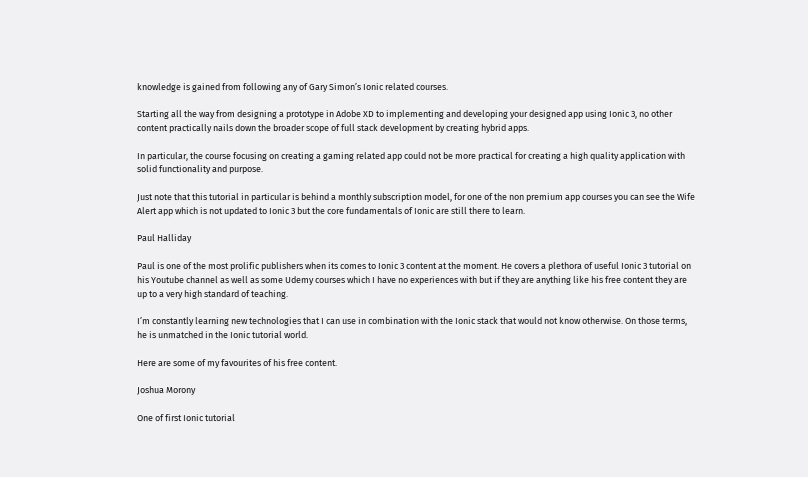knowledge is gained from following any of Gary Simon’s Ionic related courses.

Starting all the way from designing a prototype in Adobe XD to implementing and developing your designed app using Ionic 3, no other content practically nails down the broader scope of full stack development by creating hybrid apps.

In particular, the course focusing on creating a gaming related app could not be more practical for creating a high quality application with solid functionality and purpose.

Just note that this tutorial in particular is behind a monthly subscription model, for one of the non premium app courses you can see the Wife Alert app which is not updated to Ionic 3 but the core fundamentals of Ionic are still there to learn.

Paul Halliday

Paul is one of the most prolific publishers when its comes to Ionic 3 content at the moment. He covers a plethora of useful Ionic 3 tutorial on his Youtube channel as well as some Udemy courses which I have no experiences with but if they are anything like his free content they are up to a very high standard of teaching.

I’m constantly learning new technologies that I can use in combination with the Ionic stack that would not know otherwise. On those terms, he is unmatched in the Ionic tutorial world.

Here are some of my favourites of his free content.

Joshua Morony

One of first Ionic tutorial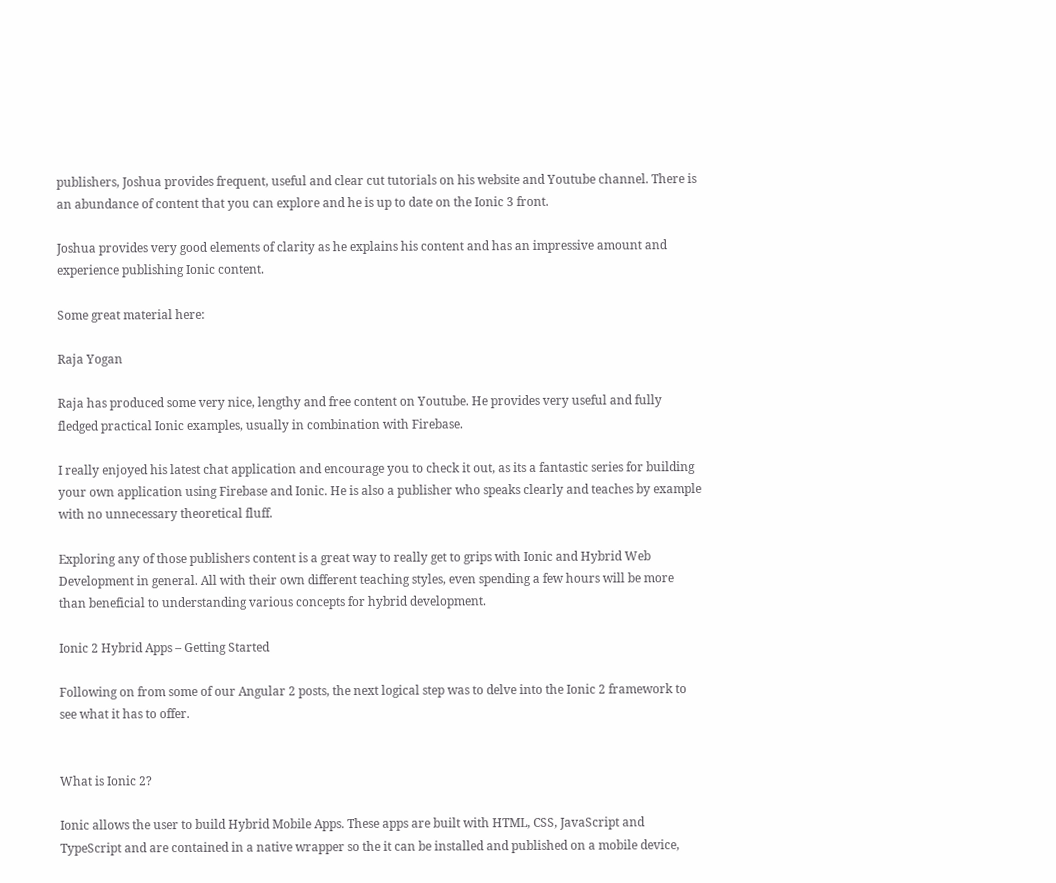publishers, Joshua provides frequent, useful and clear cut tutorials on his website and Youtube channel. There is an abundance of content that you can explore and he is up to date on the Ionic 3 front.

Joshua provides very good elements of clarity as he explains his content and has an impressive amount and experience publishing Ionic content.

Some great material here:

Raja Yogan

Raja has produced some very nice, lengthy and free content on Youtube. He provides very useful and fully fledged practical Ionic examples, usually in combination with Firebase.

I really enjoyed his latest chat application and encourage you to check it out, as its a fantastic series for building your own application using Firebase and Ionic. He is also a publisher who speaks clearly and teaches by example with no unnecessary theoretical fluff.

Exploring any of those publishers content is a great way to really get to grips with Ionic and Hybrid Web Development in general. All with their own different teaching styles, even spending a few hours will be more than beneficial to understanding various concepts for hybrid development.

Ionic 2 Hybrid Apps – Getting Started

Following on from some of our Angular 2 posts, the next logical step was to delve into the Ionic 2 framework to see what it has to offer.


What is Ionic 2?

Ionic allows the user to build Hybrid Mobile Apps. These apps are built with HTML, CSS, JavaScript and TypeScript and are contained in a native wrapper so the it can be installed and published on a mobile device,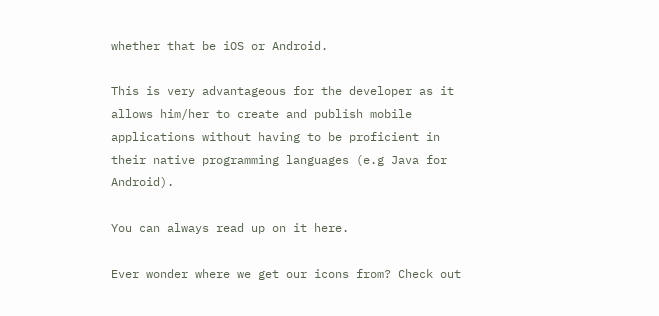whether that be iOS or Android.

This is very advantageous for the developer as it allows him/her to create and publish mobile applications without having to be proficient in their native programming languages (e.g Java for Android).

You can always read up on it here.

Ever wonder where we get our icons from? Check out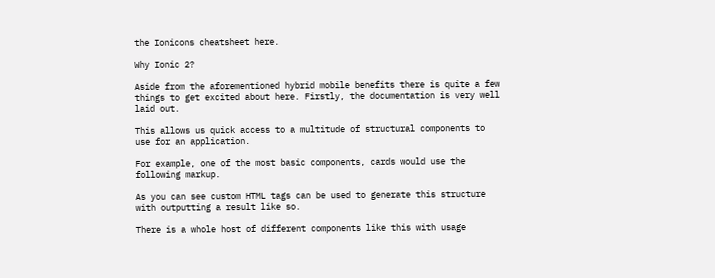the Ionicons cheatsheet here.

Why Ionic 2?

Aside from the aforementioned hybrid mobile benefits there is quite a few things to get excited about here. Firstly, the documentation is very well laid out.

This allows us quick access to a multitude of structural components to use for an application.

For example, one of the most basic components, cards would use the following markup.

As you can see custom HTML tags can be used to generate this structure with outputting a result like so.

There is a whole host of different components like this with usage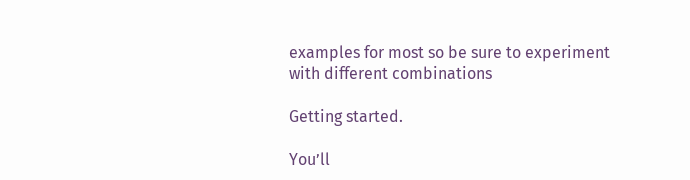examples for most so be sure to experiment with different combinations

Getting started.

You’ll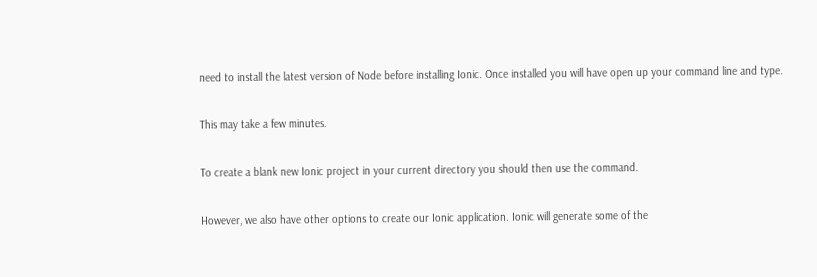need to install the latest version of Node before installing Ionic. Once installed you will have open up your command line and type.

This may take a few minutes.

To create a blank new Ionic project in your current directory you should then use the command.

However, we also have other options to create our Ionic application. Ionic will generate some of the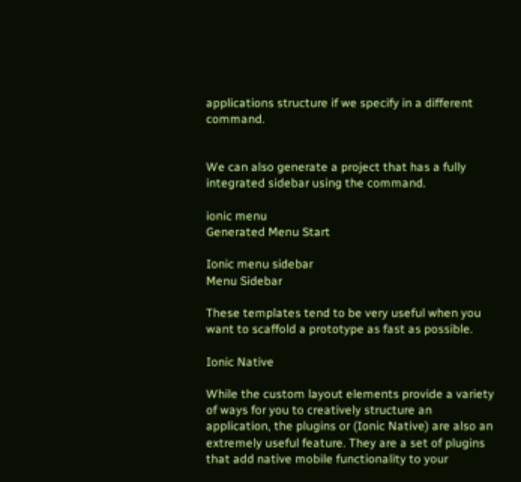applications structure if we specify in a different command.


We can also generate a project that has a fully integrated sidebar using the command.

ionic menu
Generated Menu Start

Ionic menu sidebar
Menu Sidebar

These templates tend to be very useful when you want to scaffold a prototype as fast as possible.

Ionic Native

While the custom layout elements provide a variety of ways for you to creatively structure an application, the plugins or (Ionic Native) are also an extremely useful feature. They are a set of plugins that add native mobile functionality to your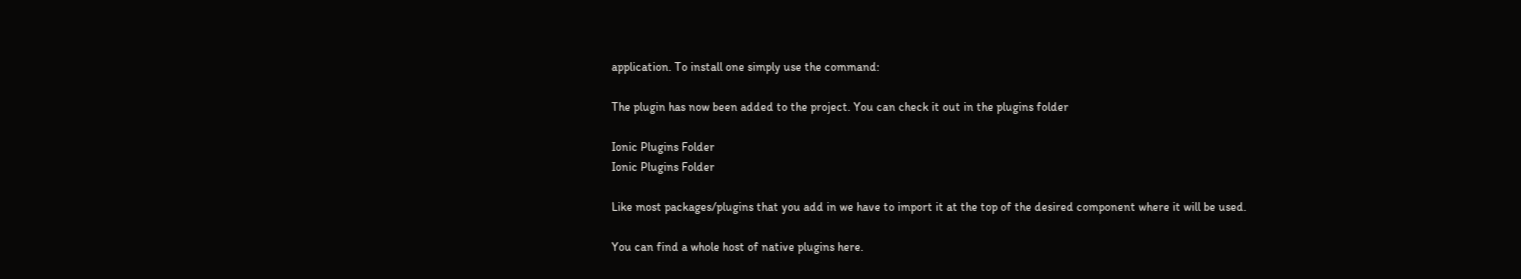application. To install one simply use the command:

The plugin has now been added to the project. You can check it out in the plugins folder

Ionic Plugins Folder
Ionic Plugins Folder

Like most packages/plugins that you add in we have to import it at the top of the desired component where it will be used.

You can find a whole host of native plugins here.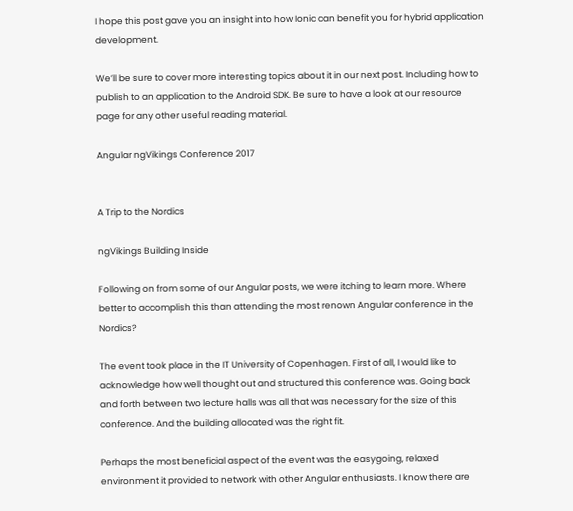I hope this post gave you an insight into how Ionic can benefit you for hybrid application development.

We’ll be sure to cover more interesting topics about it in our next post. Including how to publish to an application to the Android SDK. Be sure to have a look at our resource page for any other useful reading material.

Angular ngVikings Conference 2017


A Trip to the Nordics

ngVikings Building Inside

Following on from some of our Angular posts, we were itching to learn more. Where better to accomplish this than attending the most renown Angular conference in the Nordics?

The event took place in the IT University of Copenhagen. First of all, I would like to acknowledge how well thought out and structured this conference was. Going back and forth between two lecture halls was all that was necessary for the size of this conference. And the building allocated was the right fit.

Perhaps the most beneficial aspect of the event was the easygoing, relaxed environment it provided to network with other Angular enthusiasts. I know there are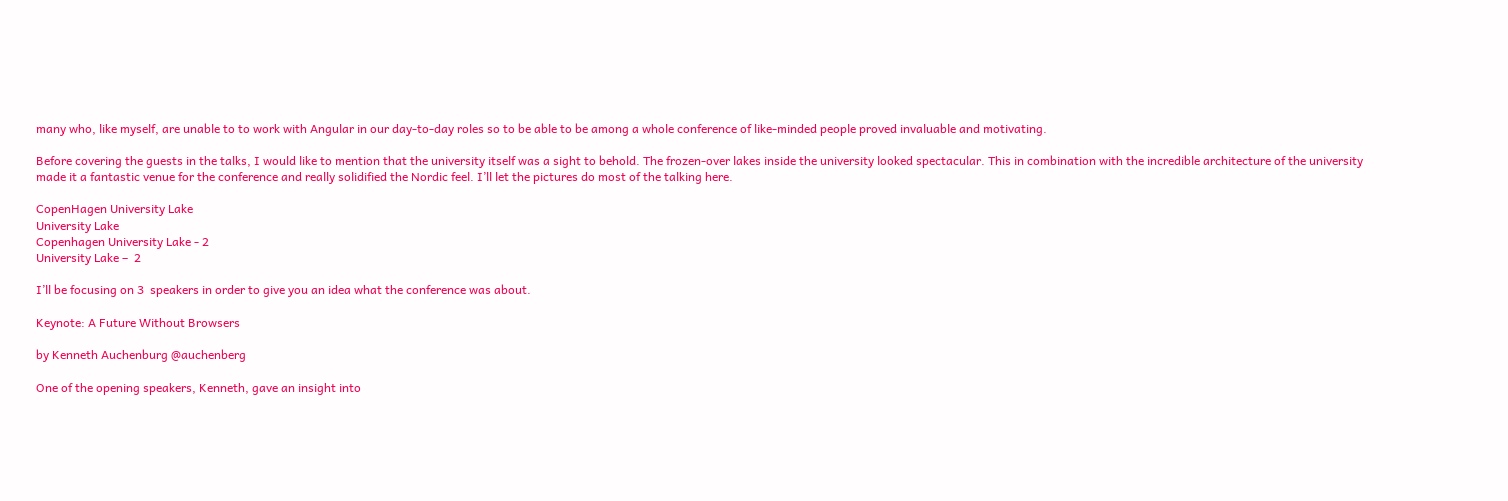many who, like myself, are unable to to work with Angular in our day-to-day roles so to be able to be among a whole conference of like-minded people proved invaluable and motivating.

Before covering the guests in the talks, I would like to mention that the university itself was a sight to behold. The frozen-over lakes inside the university looked spectacular. This in combination with the incredible architecture of the university made it a fantastic venue for the conference and really solidified the Nordic feel. I’ll let the pictures do most of the talking here.

CopenHagen University Lake
University Lake
Copenhagen University Lake - 2
University Lake –  2

I’ll be focusing on 3  speakers in order to give you an idea what the conference was about.

Keynote: A Future Without Browsers

by Kenneth Auchenburg @auchenberg

One of the opening speakers, Kenneth, gave an insight into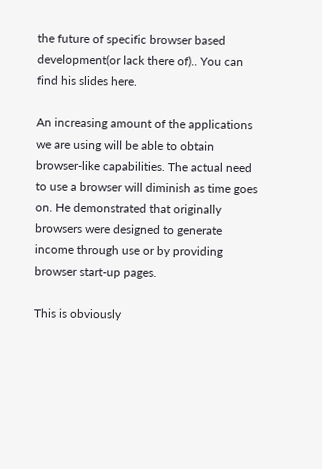the future of specific browser based development(or lack there of).. You can find his slides here.

An increasing amount of the applications we are using will be able to obtain browser-like capabilities. The actual need to use a browser will diminish as time goes on. He demonstrated that originally browsers were designed to generate income through use or by providing browser start-up pages.

This is obviously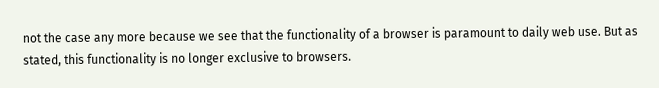not the case any more because we see that the functionality of a browser is paramount to daily web use. But as stated, this functionality is no longer exclusive to browsers.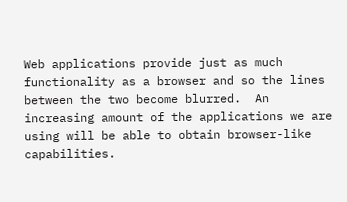Web applications provide just as much functionality as a browser and so the lines between the two become blurred.  An increasing amount of the applications we are using will be able to obtain browser-like capabilities.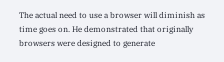The actual need to use a browser will diminish as time goes on. He demonstrated that originally browsers were designed to generate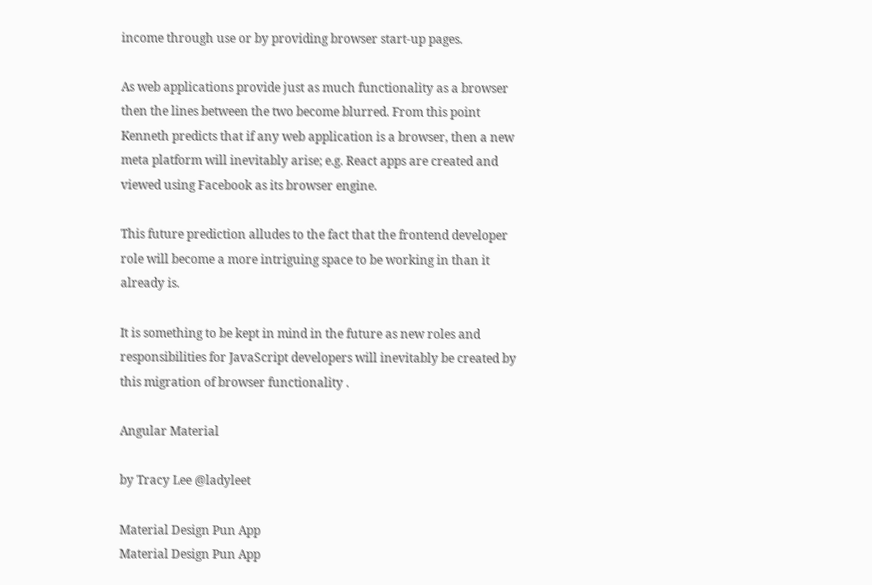income through use or by providing browser start-up pages.

As web applications provide just as much functionality as a browser then the lines between the two become blurred. From this point Kenneth predicts that if any web application is a browser, then a new meta platform will inevitably arise; e.g. React apps are created and viewed using Facebook as its browser engine.

This future prediction alludes to the fact that the frontend developer role will become a more intriguing space to be working in than it already is.

It is something to be kept in mind in the future as new roles and responsibilities for JavaScript developers will inevitably be created by this migration of browser functionality .

Angular Material

by Tracy Lee @ladyleet

Material Design Pun App
Material Design Pun App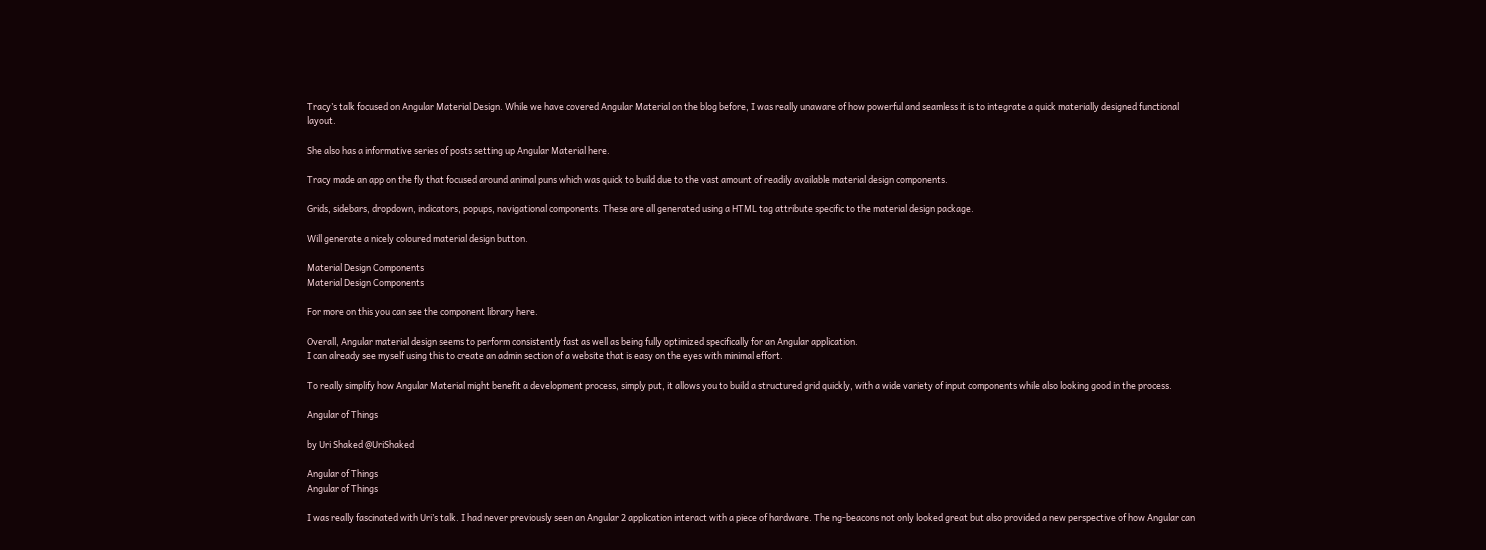Tracy’s talk focused on Angular Material Design. While we have covered Angular Material on the blog before, I was really unaware of how powerful and seamless it is to integrate a quick materially designed functional layout.

She also has a informative series of posts setting up Angular Material here.

Tracy made an app on the fly that focused around animal puns which was quick to build due to the vast amount of readily available material design components.

Grids, sidebars, dropdown, indicators, popups, navigational components. These are all generated using a HTML tag attribute specific to the material design package.

Will generate a nicely coloured material design button.

Material Design Components
Material Design Components

For more on this you can see the component library here.

Overall, Angular material design seems to perform consistently fast as well as being fully optimized specifically for an Angular application.
I can already see myself using this to create an admin section of a website that is easy on the eyes with minimal effort.

To really simplify how Angular Material might benefit a development process, simply put, it allows you to build a structured grid quickly, with a wide variety of input components while also looking good in the process.

Angular of Things

by Uri Shaked @UriShaked

Angular of Things
Angular of Things

I was really fascinated with Uri’s talk. I had never previously seen an Angular 2 application interact with a piece of hardware. The ng-beacons not only looked great but also provided a new perspective of how Angular can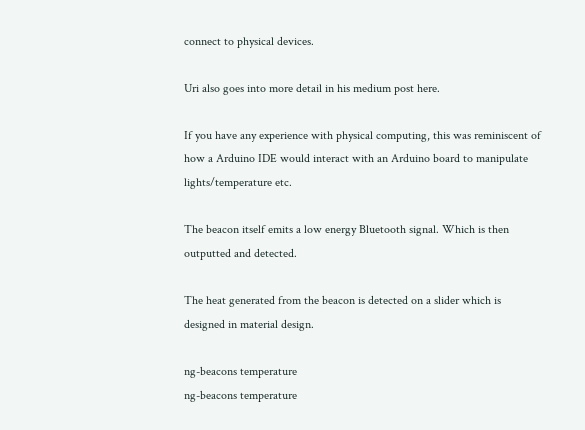connect to physical devices.

Uri also goes into more detail in his medium post here.

If you have any experience with physical computing, this was reminiscent of how a Arduino IDE would interact with an Arduino board to manipulate lights/temperature etc.

The beacon itself emits a low energy Bluetooth signal. Which is then outputted and detected.

The heat generated from the beacon is detected on a slider which is designed in material design.

ng-beacons temperature
ng-beacons temperature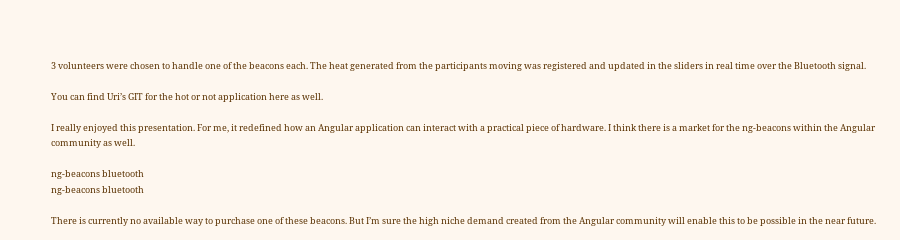3 volunteers were chosen to handle one of the beacons each. The heat generated from the participants moving was registered and updated in the sliders in real time over the Bluetooth signal.

You can find Uri’s GIT for the hot or not application here as well.

I really enjoyed this presentation. For me, it redefined how an Angular application can interact with a practical piece of hardware. I think there is a market for the ng-beacons within the Angular community as well.

ng-beacons bluetooth
ng-beacons bluetooth

There is currently no available way to purchase one of these beacons. But I’m sure the high niche demand created from the Angular community will enable this to be possible in the near future.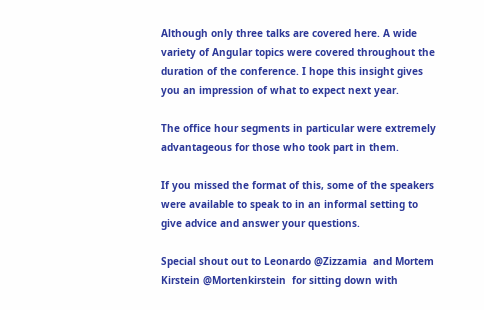Although only three talks are covered here. A wide variety of Angular topics were covered throughout the duration of the conference. I hope this insight gives you an impression of what to expect next year.

The office hour segments in particular were extremely advantageous for those who took part in them.

If you missed the format of this, some of the speakers were available to speak to in an informal setting to give advice and answer your questions.

Special shout out to Leonardo @Zizzamia  and Mortem Kirstein @Mortenkirstein  for sitting down with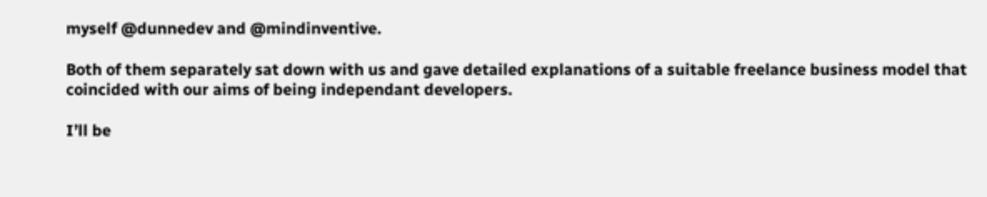myself @dunnedev and @mindinventive.

Both of them separately sat down with us and gave detailed explanations of a suitable freelance business model that coincided with our aims of being independant developers.

I’ll be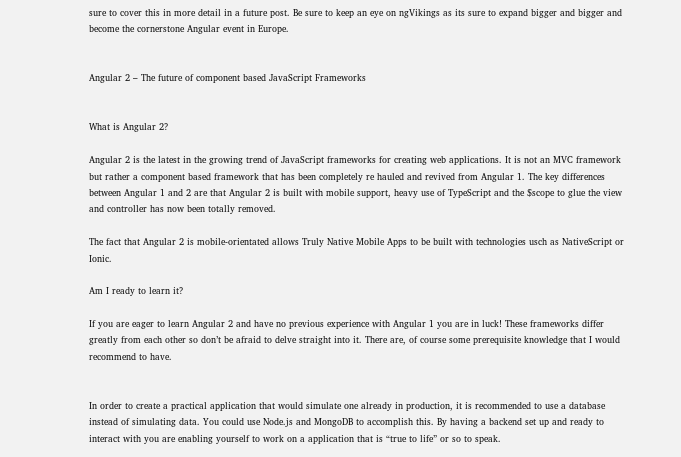sure to cover this in more detail in a future post. Be sure to keep an eye on ngVikings as its sure to expand bigger and bigger and become the cornerstone Angular event in Europe.


Angular 2 – The future of component based JavaScript Frameworks


What is Angular 2?

Angular 2 is the latest in the growing trend of JavaScript frameworks for creating web applications. It is not an MVC framework but rather a component based framework that has been completely re hauled and revived from Angular 1. The key differences between Angular 1 and 2 are that Angular 2 is built with mobile support, heavy use of TypeScript and the $scope to glue the view and controller has now been totally removed.

The fact that Angular 2 is mobile-orientated allows Truly Native Mobile Apps to be built with technologies usch as NativeScript or Ionic.

Am I ready to learn it?

If you are eager to learn Angular 2 and have no previous experience with Angular 1 you are in luck! These frameworks differ greatly from each other so don’t be afraid to delve straight into it. There are, of course some prerequisite knowledge that I would recommend to have.


In order to create a practical application that would simulate one already in production, it is recommended to use a database instead of simulating data. You could use Node.js and MongoDB to accomplish this. By having a backend set up and ready to interact with you are enabling yourself to work on a application that is “true to life” or so to speak.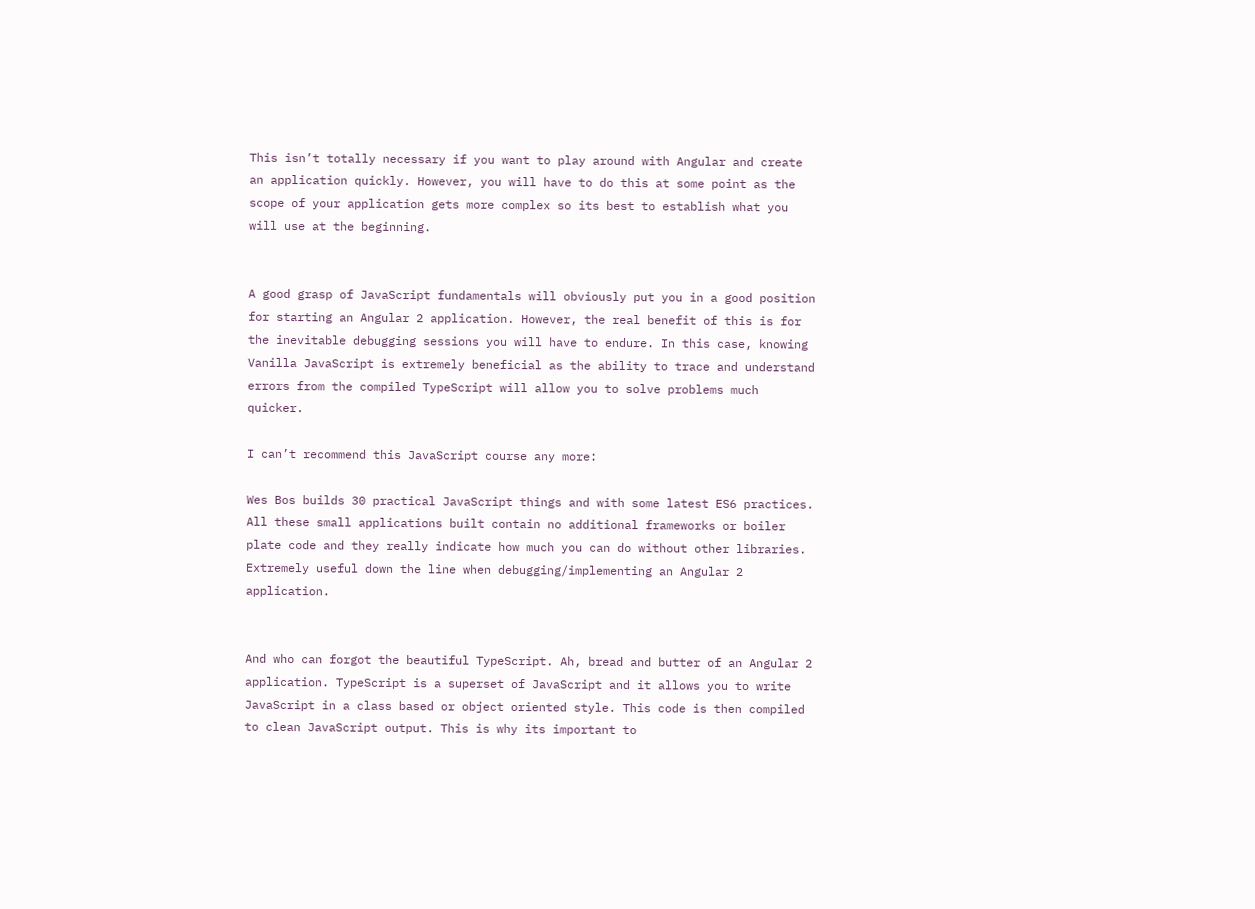This isn’t totally necessary if you want to play around with Angular and create an application quickly. However, you will have to do this at some point as the scope of your application gets more complex so its best to establish what you will use at the beginning.


A good grasp of JavaScript fundamentals will obviously put you in a good position for starting an Angular 2 application. However, the real benefit of this is for the inevitable debugging sessions you will have to endure. In this case, knowing Vanilla JavaScript is extremely beneficial as the ability to trace and understand errors from the compiled TypeScript will allow you to solve problems much quicker.

I can’t recommend this JavaScript course any more:

Wes Bos builds 30 practical JavaScript things and with some latest ES6 practices. All these small applications built contain no additional frameworks or boiler plate code and they really indicate how much you can do without other libraries. Extremely useful down the line when debugging/implementing an Angular 2 application.


And who can forgot the beautiful TypeScript. Ah, bread and butter of an Angular 2 application. TypeScript is a superset of JavaScript and it allows you to write JavaScript in a class based or object oriented style. This code is then compiled to clean JavaScript output. This is why its important to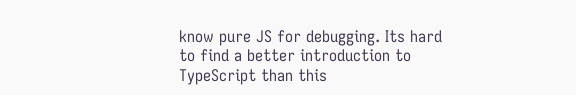know pure JS for debugging. Its hard to find a better introduction to TypeScript than this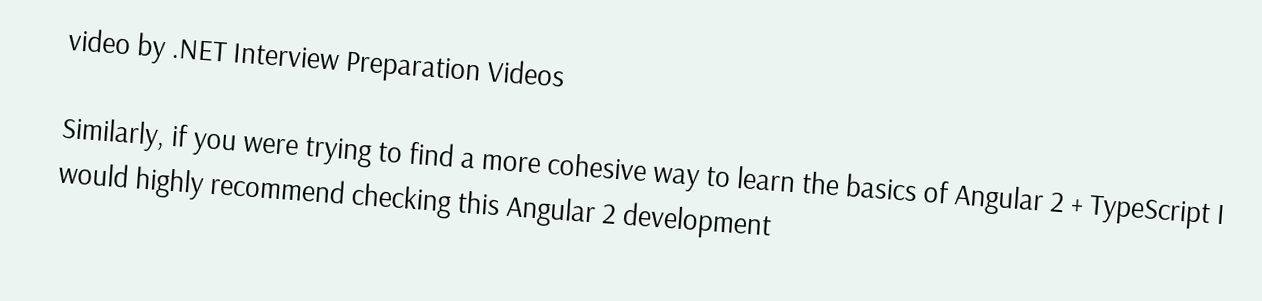video by .NET Interview Preparation Videos

Similarly, if you were trying to find a more cohesive way to learn the basics of Angular 2 + TypeScript I would highly recommend checking this Angular 2 development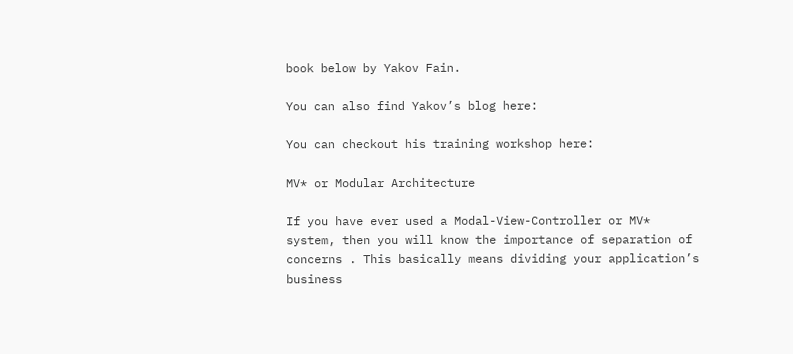book below by Yakov Fain.

You can also find Yakov’s blog here:

You can checkout his training workshop here:

MV* or Modular Architecture

If you have ever used a Modal-View-Controller or MV* system, then you will know the importance of separation of concerns . This basically means dividing your application’s business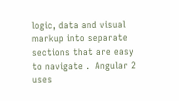logic, data and visual markup into separate sections that are easy to navigate .  Angular 2 uses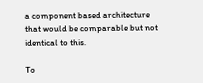a component based architecture that would be comparable but not identical to this.

To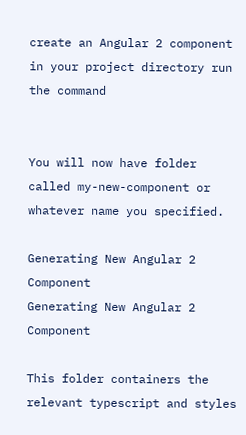create an Angular 2 component in your project directory run the command


You will now have folder called my-new-component or whatever name you specified.

Generating New Angular 2 Component
Generating New Angular 2 Component

This folder containers the relevant typescript and styles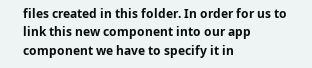files created in this folder. In order for us to link this new component into our app component we have to specify it in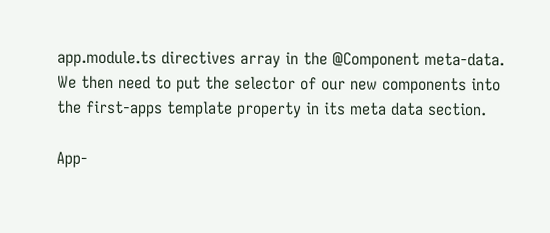app.module.ts directives array in the @Component meta-data. We then need to put the selector of our new components into the first-apps template property in its meta data section.

App-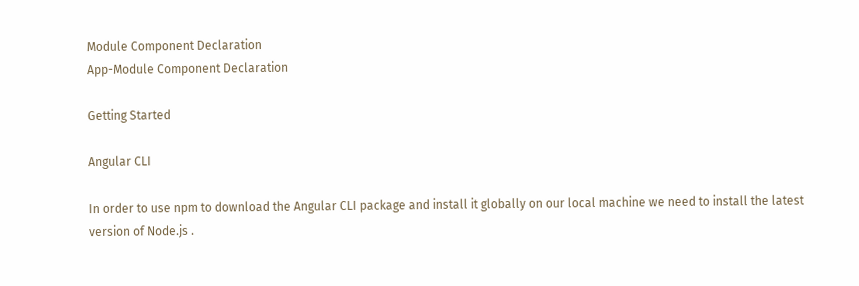Module Component Declaration
App-Module Component Declaration

Getting Started

Angular CLI

In order to use npm to download the Angular CLI package and install it globally on our local machine we need to install the latest version of Node.js .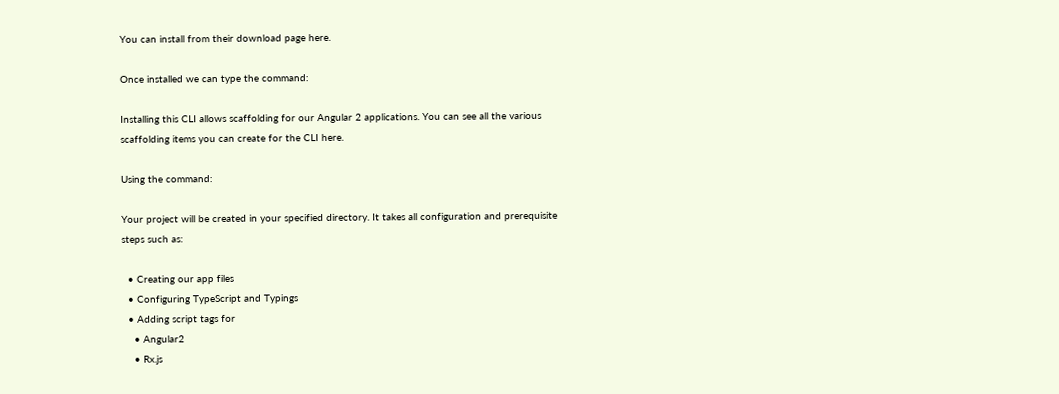You can install from their download page here.

Once installed we can type the command:

Installing this CLI allows scaffolding for our Angular 2 applications. You can see all the various scaffolding items you can create for the CLI here.

Using the command:

Your project will be created in your specified directory. It takes all configuration and prerequisite steps such as:

  • Creating our app files
  • Configuring TypeScript and Typings
  • Adding script tags for
    • Angular2
    • Rx.js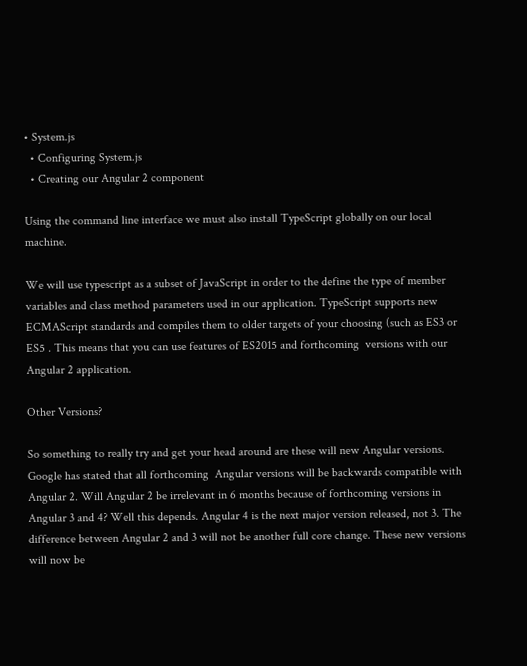• System.js
  • Configuring System.js
  • Creating our Angular 2 component

Using the command line interface we must also install TypeScript globally on our local machine.

We will use typescript as a subset of JavaScript in order to the define the type of member variables and class method parameters used in our application. TypeScript supports new ECMAScript standards and compiles them to older targets of your choosing (such as ES3 or ES5 . This means that you can use features of ES2015 and forthcoming  versions with our Angular 2 application.

Other Versions?

So something to really try and get your head around are these will new Angular versions.  Google has stated that all forthcoming  Angular versions will be backwards compatible with Angular 2. Will Angular 2 be irrelevant in 6 months because of forthcoming versions in Angular 3 and 4? Well this depends. Angular 4 is the next major version released, not 3. The difference between Angular 2 and 3 will not be another full core change. These new versions will now be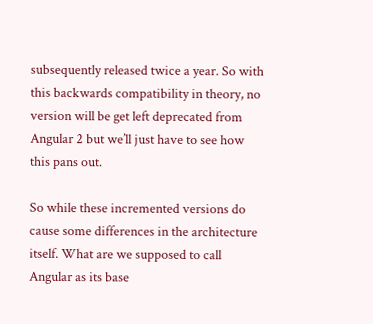subsequently released twice a year. So with this backwards compatibility in theory, no version will be get left deprecated from Angular 2 but we’ll just have to see how this pans out.

So while these incremented versions do cause some differences in the architecture itself. What are we supposed to call Angular as its base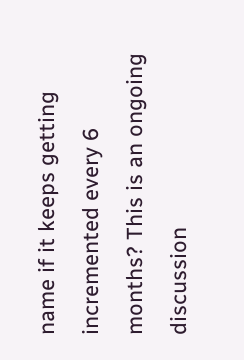name if it keeps getting incremented every 6 months? This is an ongoing discussion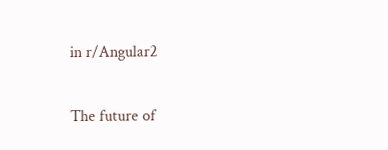in r/Angular2

The future of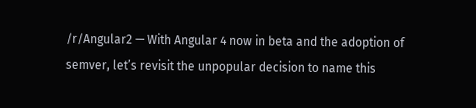/r/Angular2 — With Angular 4 now in beta and the adoption of semver, let’s revisit the unpopular decision to name this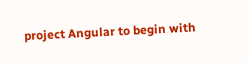project Angular to begin with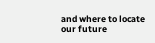and where to locate our future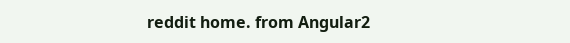reddit home. from Angular2